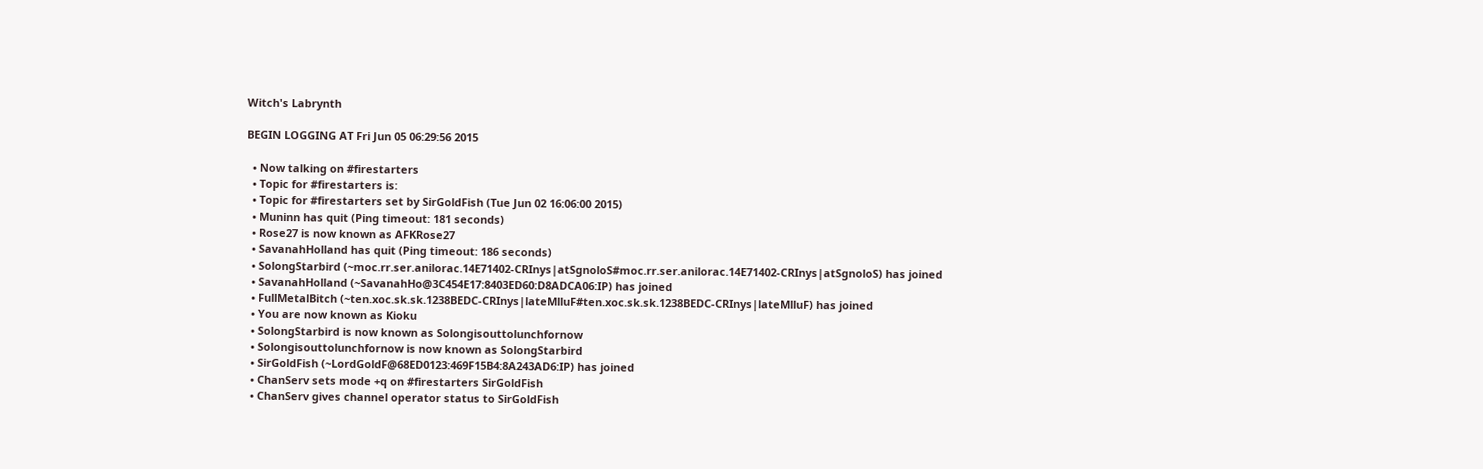Witch's Labrynth

BEGIN LOGGING AT Fri Jun 05 06:29:56 2015

  • Now talking on #firestarters
  • Topic for #firestarters is:
  • Topic for #firestarters set by SirGoldFish (Tue Jun 02 16:06:00 2015)
  • Muninn has quit (Ping timeout: 181 seconds)
  • Rose27 is now known as AFKRose27
  • SavanahHolland has quit (Ping timeout: 186 seconds)
  • SolongStarbird (~moc.rr.ser.anilorac.14E71402-CRInys|atSgnoloS#moc.rr.ser.anilorac.14E71402-CRInys|atSgnoloS) has joined
  • SavanahHolland (~SavanahHo@3C454E17:8403ED60:D8ADCA06:IP) has joined
  • FullMetalBitch (~ten.xoc.sk.sk.1238BEDC-CRInys|lateMlluF#ten.xoc.sk.sk.1238BEDC-CRInys|lateMlluF) has joined
  • You are now known as Kioku
  • SolongStarbird is now known as Solongisouttolunchfornow
  • Solongisouttolunchfornow is now known as SolongStarbird
  • SirGoldFish (~LordGoldF@68ED0123:469F15B4:8A243AD6:IP) has joined
  • ChanServ sets mode +q on #firestarters SirGoldFish
  • ChanServ gives channel operator status to SirGoldFish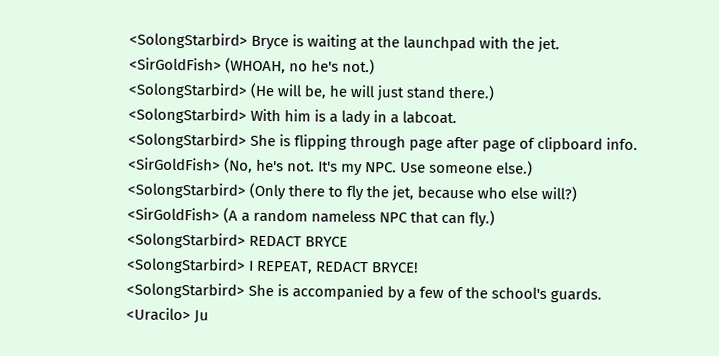<SolongStarbird> Bryce is waiting at the launchpad with the jet.
<SirGoldFish> (WHOAH, no he's not.)
<SolongStarbird> (He will be, he will just stand there.)
<SolongStarbird> With him is a lady in a labcoat.
<SolongStarbird> She is flipping through page after page of clipboard info.
<SirGoldFish> (No, he's not. It's my NPC. Use someone else.)
<SolongStarbird> (Only there to fly the jet, because who else will?)
<SirGoldFish> (A a random nameless NPC that can fly.)
<SolongStarbird> REDACT BRYCE
<SolongStarbird> I REPEAT, REDACT BRYCE!
<SolongStarbird> She is accompanied by a few of the school's guards.
<Uracilo> Ju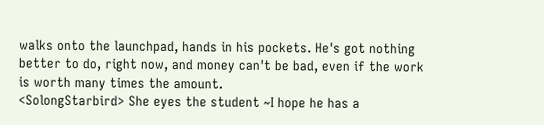walks onto the launchpad, hands in his pockets. He's got nothing better to do, right now, and money can't be bad, even if the work is worth many times the amount.
<SolongStarbird> She eyes the student ~I hope he has a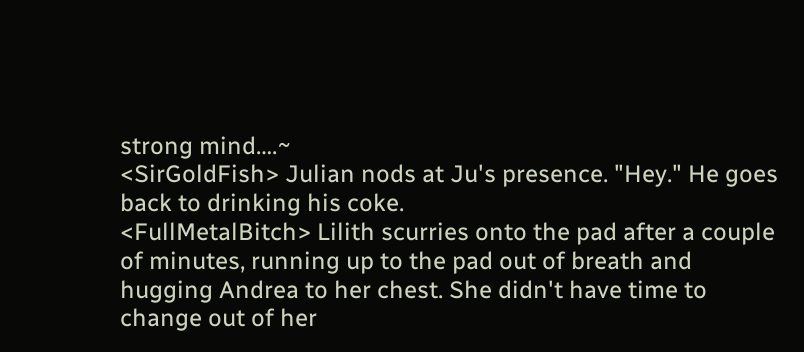strong mind….~
<SirGoldFish> Julian nods at Ju's presence. "Hey." He goes back to drinking his coke.
<FullMetalBitch> Lilith scurries onto the pad after a couple of minutes, running up to the pad out of breath and hugging Andrea to her chest. She didn't have time to change out of her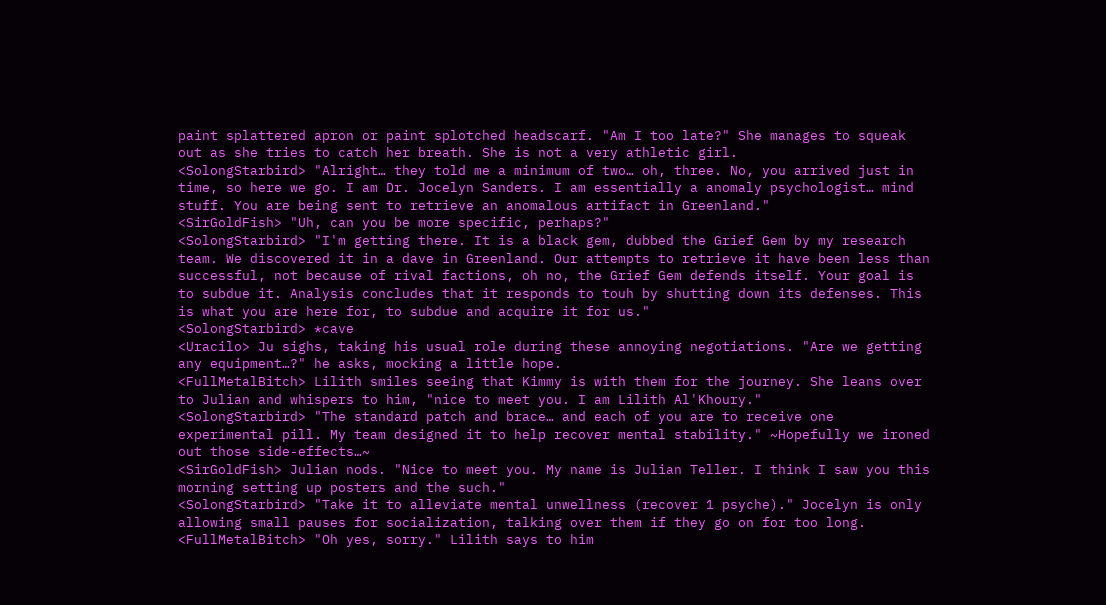paint splattered apron or paint splotched headscarf. "Am I too late?" She manages to squeak out as she tries to catch her breath. She is not a very athletic girl.
<SolongStarbird> "Alright… they told me a minimum of two… oh, three. No, you arrived just in time, so here we go. I am Dr. Jocelyn Sanders. I am essentially a anomaly psychologist… mind stuff. You are being sent to retrieve an anomalous artifact in Greenland."
<SirGoldFish> "Uh, can you be more specific, perhaps?"
<SolongStarbird> "I'm getting there. It is a black gem, dubbed the Grief Gem by my research team. We discovered it in a dave in Greenland. Our attempts to retrieve it have been less than successful, not because of rival factions, oh no, the Grief Gem defends itself. Your goal is to subdue it. Analysis concludes that it responds to touh by shutting down its defenses. This is what you are here for, to subdue and acquire it for us."
<SolongStarbird> *cave
<Uracilo> Ju sighs, taking his usual role during these annoying negotiations. "Are we getting any equipment…?" he asks, mocking a little hope.
<FullMetalBitch> Lilith smiles seeing that Kimmy is with them for the journey. She leans over to Julian and whispers to him, "nice to meet you. I am Lilith Al'Khoury."
<SolongStarbird> "The standard patch and brace… and each of you are to receive one experimental pill. My team designed it to help recover mental stability." ~Hopefully we ironed out those side-effects…~
<SirGoldFish> Julian nods. "Nice to meet you. My name is Julian Teller. I think I saw you this morning setting up posters and the such."
<SolongStarbird> "Take it to alleviate mental unwellness (recover 1 psyche)." Jocelyn is only allowing small pauses for socialization, talking over them if they go on for too long.
<FullMetalBitch> "Oh yes, sorry." Lilith says to him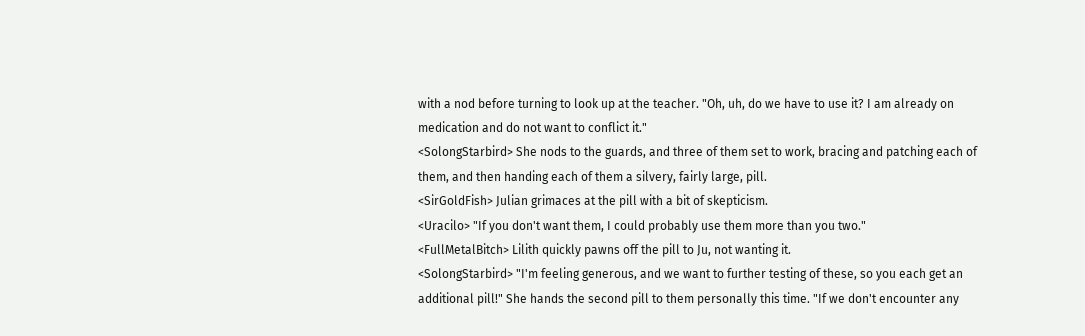with a nod before turning to look up at the teacher. "Oh, uh, do we have to use it? I am already on medication and do not want to conflict it."
<SolongStarbird> She nods to the guards, and three of them set to work, bracing and patching each of them, and then handing each of them a silvery, fairly large, pill.
<SirGoldFish> Julian grimaces at the pill with a bit of skepticism.
<Uracilo> "If you don't want them, I could probably use them more than you two."
<FullMetalBitch> Lilith quickly pawns off the pill to Ju, not wanting it.
<SolongStarbird> "I'm feeling generous, and we want to further testing of these, so you each get an additional pill!" She hands the second pill to them personally this time. "If we don't encounter any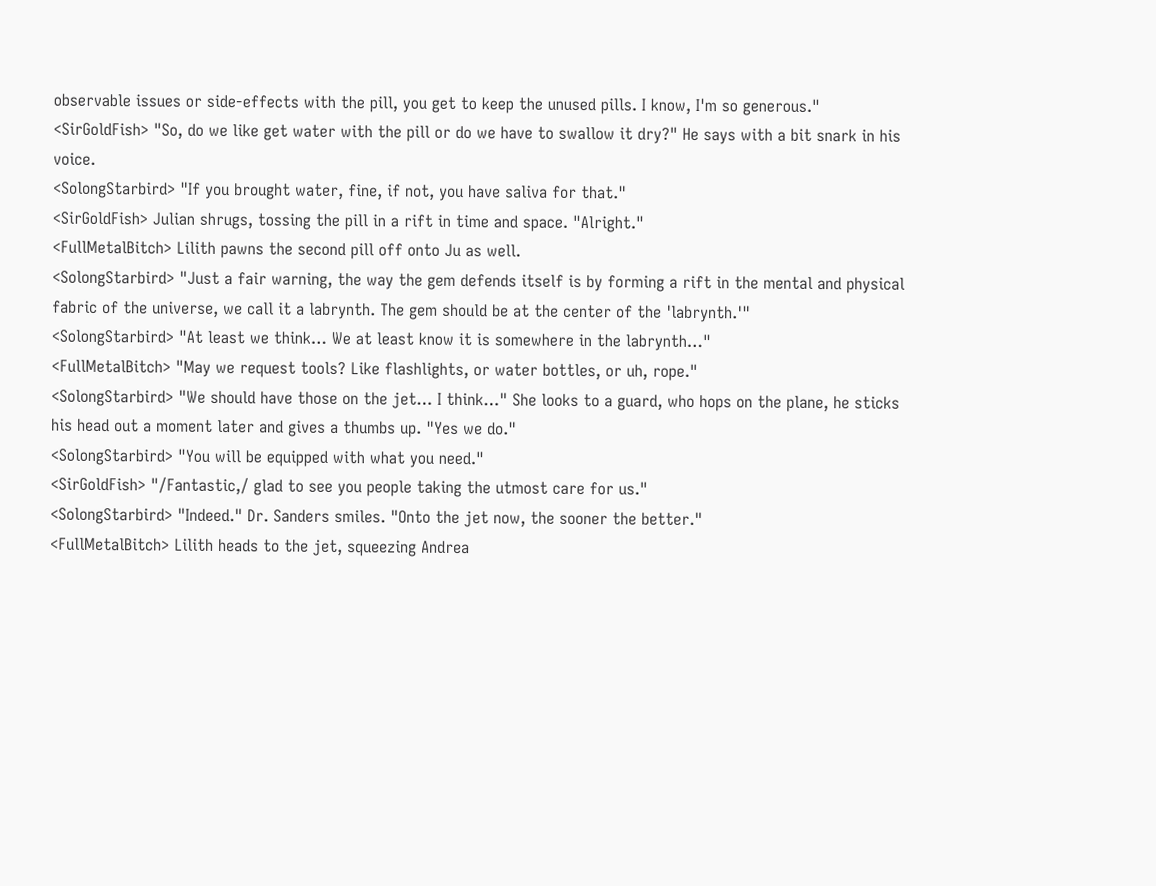observable issues or side-effects with the pill, you get to keep the unused pills. I know, I'm so generous."
<SirGoldFish> "So, do we like get water with the pill or do we have to swallow it dry?" He says with a bit snark in his voice.
<SolongStarbird> "If you brought water, fine, if not, you have saliva for that."
<SirGoldFish> Julian shrugs, tossing the pill in a rift in time and space. "Alright."
<FullMetalBitch> Lilith pawns the second pill off onto Ju as well.
<SolongStarbird> "Just a fair warning, the way the gem defends itself is by forming a rift in the mental and physical fabric of the universe, we call it a labrynth. The gem should be at the center of the 'labrynth.'"
<SolongStarbird> "At least we think… We at least know it is somewhere in the labrynth…"
<FullMetalBitch> "May we request tools? Like flashlights, or water bottles, or uh, rope."
<SolongStarbird> "We should have those on the jet… I think…" She looks to a guard, who hops on the plane, he sticks his head out a moment later and gives a thumbs up. "Yes we do."
<SolongStarbird> "You will be equipped with what you need."
<SirGoldFish> "/Fantastic,/ glad to see you people taking the utmost care for us."
<SolongStarbird> "Indeed." Dr. Sanders smiles. "Onto the jet now, the sooner the better."
<FullMetalBitch> Lilith heads to the jet, squeezing Andrea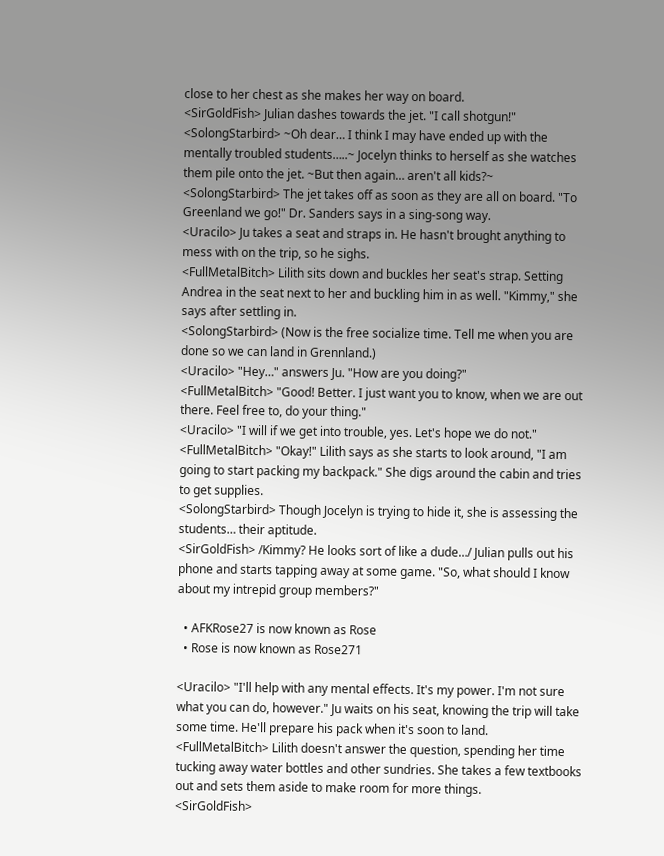close to her chest as she makes her way on board.
<SirGoldFish> Julian dashes towards the jet. "I call shotgun!"
<SolongStarbird> ~Oh dear… I think I may have ended up with the mentally troubled students…..~ Jocelyn thinks to herself as she watches them pile onto the jet. ~But then again… aren't all kids?~
<SolongStarbird> The jet takes off as soon as they are all on board. "To Greenland we go!" Dr. Sanders says in a sing-song way.
<Uracilo> Ju takes a seat and straps in. He hasn't brought anything to mess with on the trip, so he sighs.
<FullMetalBitch> Lilith sits down and buckles her seat's strap. Setting Andrea in the seat next to her and buckling him in as well. "Kimmy," she says after settling in.
<SolongStarbird> (Now is the free socialize time. Tell me when you are done so we can land in Grennland.)
<Uracilo> "Hey…" answers Ju. "How are you doing?"
<FullMetalBitch> "Good! Better. I just want you to know, when we are out there. Feel free to, do your thing."
<Uracilo> "I will if we get into trouble, yes. Let's hope we do not."
<FullMetalBitch> "Okay!" Lilith says as she starts to look around, "I am going to start packing my backpack." She digs around the cabin and tries to get supplies.
<SolongStarbird> Though Jocelyn is trying to hide it, she is assessing the students… their aptitude.
<SirGoldFish> /Kimmy? He looks sort of like a dude…/ Julian pulls out his phone and starts tapping away at some game. "So, what should I know about my intrepid group members?"

  • AFKRose27 is now known as Rose
  • Rose is now known as Rose271

<Uracilo> "I'll help with any mental effects. It's my power. I'm not sure what you can do, however." Ju waits on his seat, knowing the trip will take some time. He'll prepare his pack when it's soon to land.
<FullMetalBitch> Lilith doesn't answer the question, spending her time tucking away water bottles and other sundries. She takes a few textbooks out and sets them aside to make room for more things.
<SirGoldFish>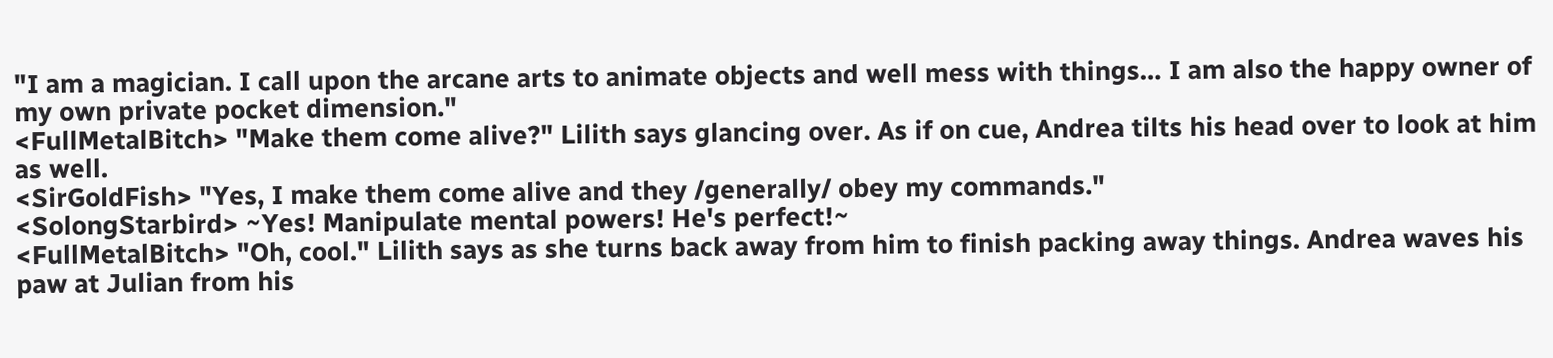"I am a magician. I call upon the arcane arts to animate objects and well mess with things… I am also the happy owner of my own private pocket dimension."
<FullMetalBitch> "Make them come alive?" Lilith says glancing over. As if on cue, Andrea tilts his head over to look at him as well.
<SirGoldFish> "Yes, I make them come alive and they /generally/ obey my commands."
<SolongStarbird> ~Yes! Manipulate mental powers! He's perfect!~
<FullMetalBitch> "Oh, cool." Lilith says as she turns back away from him to finish packing away things. Andrea waves his paw at Julian from his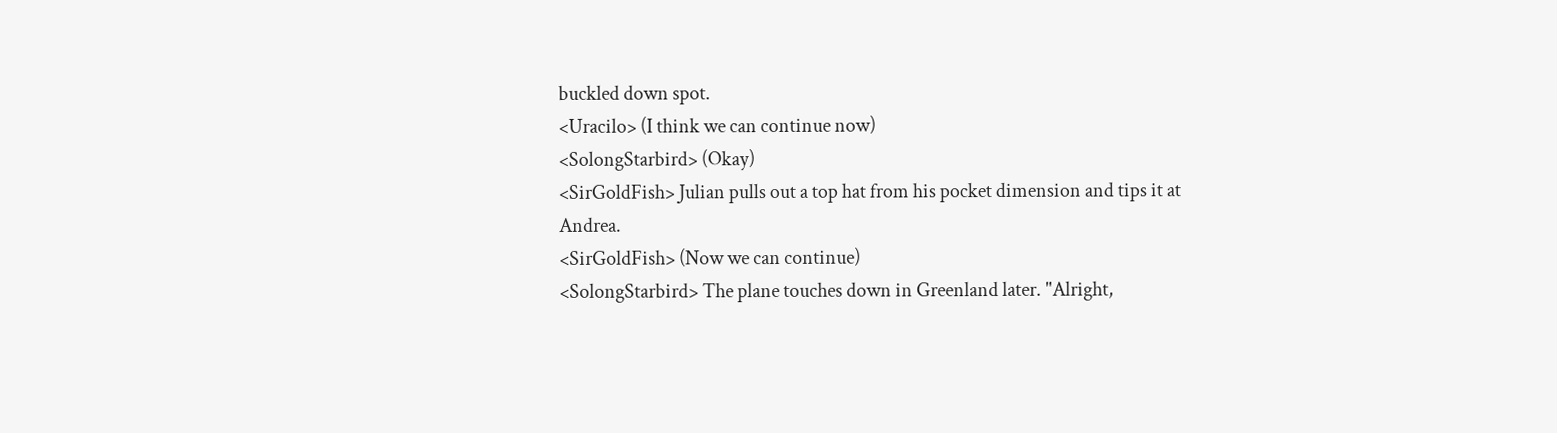buckled down spot.
<Uracilo> (I think we can continue now)
<SolongStarbird> (Okay)
<SirGoldFish> Julian pulls out a top hat from his pocket dimension and tips it at Andrea.
<SirGoldFish> (Now we can continue)
<SolongStarbird> The plane touches down in Greenland later. "Alright,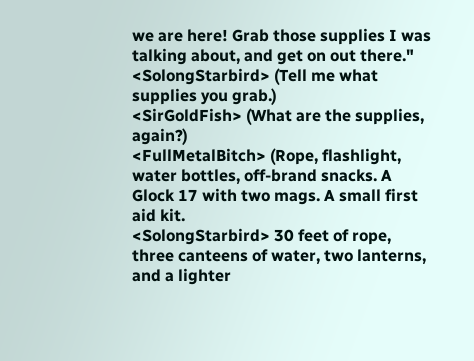we are here! Grab those supplies I was talking about, and get on out there."
<SolongStarbird> (Tell me what supplies you grab.)
<SirGoldFish> (What are the supplies, again?)
<FullMetalBitch> (Rope, flashlight, water bottles, off-brand snacks. A Glock 17 with two mags. A small first aid kit.
<SolongStarbird> 30 feet of rope, three canteens of water, two lanterns, and a lighter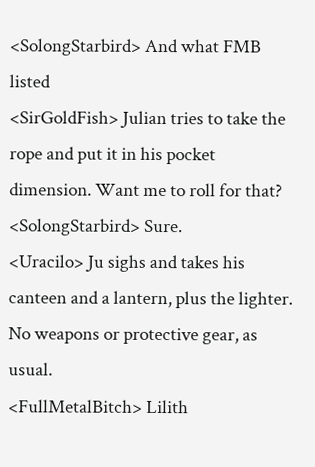<SolongStarbird> And what FMB listed
<SirGoldFish> Julian tries to take the rope and put it in his pocket dimension. Want me to roll for that?
<SolongStarbird> Sure.
<Uracilo> Ju sighs and takes his canteen and a lantern, plus the lighter. No weapons or protective gear, as usual.
<FullMetalBitch> Lilith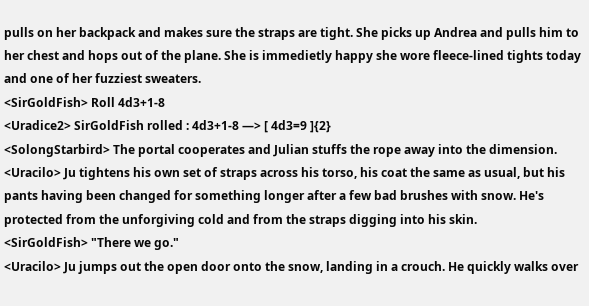pulls on her backpack and makes sure the straps are tight. She picks up Andrea and pulls him to her chest and hops out of the plane. She is immedietly happy she wore fleece-lined tights today and one of her fuzziest sweaters.
<SirGoldFish> Roll 4d3+1-8
<Uradice2> SirGoldFish rolled : 4d3+1-8 —> [ 4d3=9 ]{2}
<SolongStarbird> The portal cooperates and Julian stuffs the rope away into the dimension.
<Uracilo> Ju tightens his own set of straps across his torso, his coat the same as usual, but his pants having been changed for something longer after a few bad brushes with snow. He's protected from the unforgiving cold and from the straps digging into his skin.
<SirGoldFish> "There we go."
<Uracilo> Ju jumps out the open door onto the snow, landing in a crouch. He quickly walks over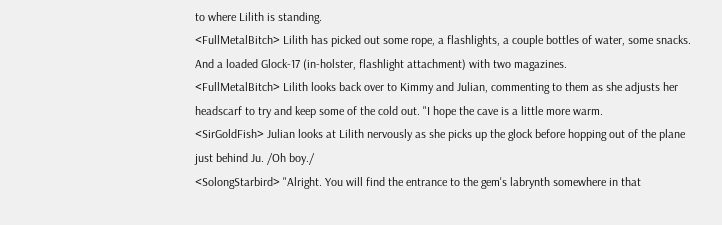to where Lilith is standing.
<FullMetalBitch> Lilith has picked out some rope, a flashlights, a couple bottles of water, some snacks. And a loaded Glock-17 (in-holster, flashlight attachment) with two magazines.
<FullMetalBitch> Lilith looks back over to Kimmy and Julian, commenting to them as she adjusts her headscarf to try and keep some of the cold out. "I hope the cave is a little more warm.
<SirGoldFish> Julian looks at Lilith nervously as she picks up the glock before hopping out of the plane just behind Ju. /Oh boy./
<SolongStarbird> "Alright. You will find the entrance to the gem's labrynth somewhere in that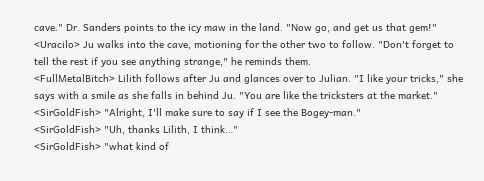cave." Dr. Sanders points to the icy maw in the land. "Now go, and get us that gem!"
<Uracilo> Ju walks into the cave, motioning for the other two to follow. "Don't forget to tell the rest if you see anything strange," he reminds them.
<FullMetalBitch> Lilith follows after Ju and glances over to Julian. "I like your tricks," she says with a smile as she falls in behind Ju. "You are like the tricksters at the market."
<SirGoldFish> "Alright, I'll make sure to say if I see the Bogey-man."
<SirGoldFish> "Uh, thanks Lilith, I think…"
<SirGoldFish> "what kind of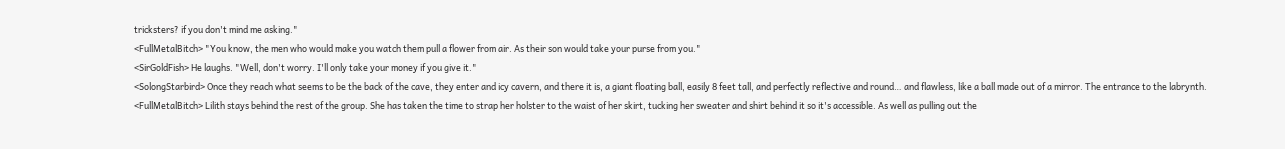tricksters? if you don't mind me asking."
<FullMetalBitch> "You know, the men who would make you watch them pull a flower from air. As their son would take your purse from you."
<SirGoldFish> He laughs. "Well, don't worry. I'll only take your money if you give it."
<SolongStarbird> Once they reach what seems to be the back of the cave, they enter and icy cavern, and there it is, a giant floating ball, easily 8 feet tall, and perfectly reflective and round… and flawless, like a ball made out of a mirror. The entrance to the labrynth.
<FullMetalBitch> Lilith stays behind the rest of the group. She has taken the time to strap her holster to the waist of her skirt, tucking her sweater and shirt behind it so it's accessible. As well as pulling out the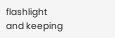flashlight and keeping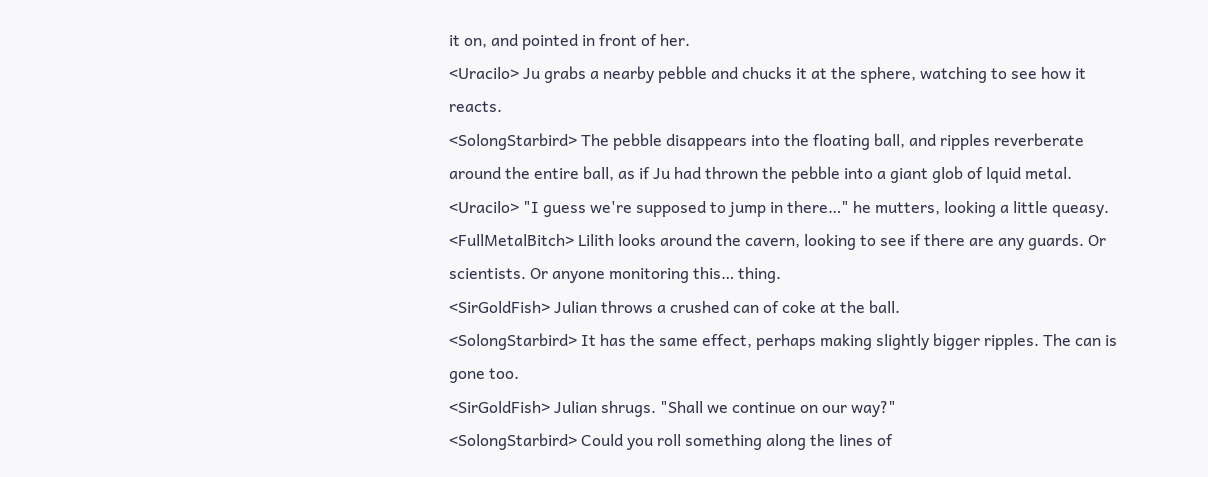it on, and pointed in front of her.
<Uracilo> Ju grabs a nearby pebble and chucks it at the sphere, watching to see how it reacts.
<SolongStarbird> The pebble disappears into the floating ball, and ripples reverberate around the entire ball, as if Ju had thrown the pebble into a giant glob of lquid metal.
<Uracilo> "I guess we're supposed to jump in there…" he mutters, looking a little queasy.
<FullMetalBitch> Lilith looks around the cavern, looking to see if there are any guards. Or scientists. Or anyone monitoring this… thing.
<SirGoldFish> Julian throws a crushed can of coke at the ball.
<SolongStarbird> It has the same effect, perhaps making slightly bigger ripples. The can is gone too.
<SirGoldFish> Julian shrugs. "Shall we continue on our way?"
<SolongStarbird> Could you roll something along the lines of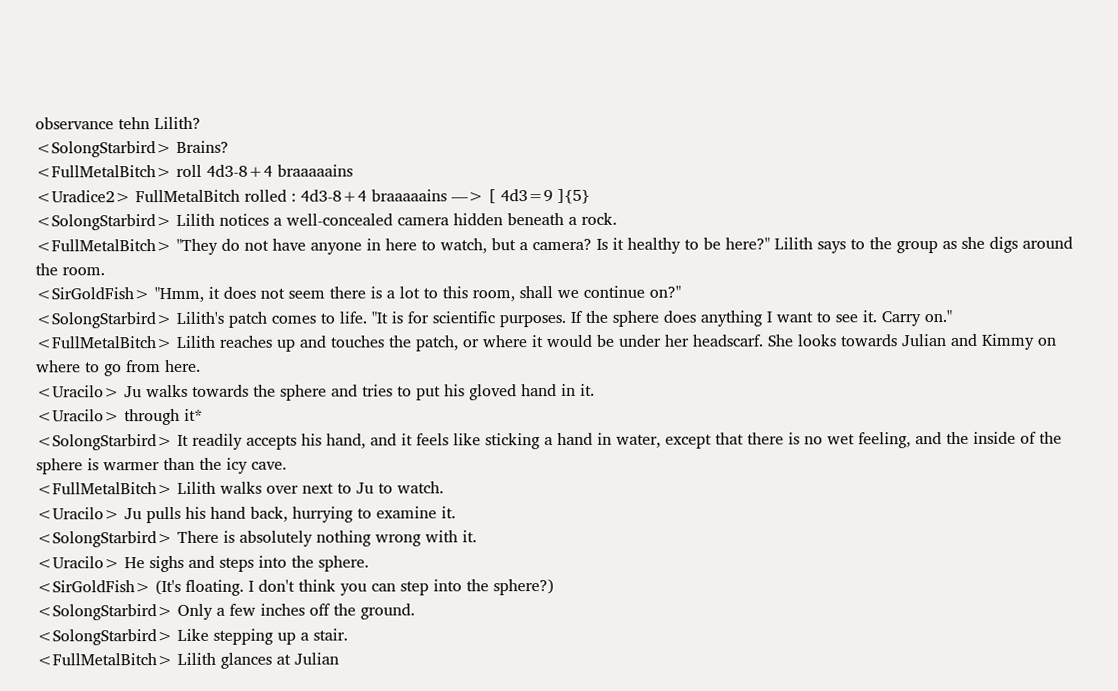observance tehn Lilith?
<SolongStarbird> Brains?
<FullMetalBitch> roll 4d3-8+4 braaaaains
<Uradice2> FullMetalBitch rolled : 4d3-8+4 braaaaains —> [ 4d3=9 ]{5}
<SolongStarbird> Lilith notices a well-concealed camera hidden beneath a rock.
<FullMetalBitch> "They do not have anyone in here to watch, but a camera? Is it healthy to be here?" Lilith says to the group as she digs around the room.
<SirGoldFish> "Hmm, it does not seem there is a lot to this room, shall we continue on?"
<SolongStarbird> Lilith's patch comes to life. "It is for scientific purposes. If the sphere does anything I want to see it. Carry on."
<FullMetalBitch> Lilith reaches up and touches the patch, or where it would be under her headscarf. She looks towards Julian and Kimmy on where to go from here.
<Uracilo> Ju walks towards the sphere and tries to put his gloved hand in it.
<Uracilo> through it*
<SolongStarbird> It readily accepts his hand, and it feels like sticking a hand in water, except that there is no wet feeling, and the inside of the sphere is warmer than the icy cave.
<FullMetalBitch> Lilith walks over next to Ju to watch.
<Uracilo> Ju pulls his hand back, hurrying to examine it.
<SolongStarbird> There is absolutely nothing wrong with it.
<Uracilo> He sighs and steps into the sphere.
<SirGoldFish> (It's floating. I don't think you can step into the sphere?)
<SolongStarbird> Only a few inches off the ground.
<SolongStarbird> Like stepping up a stair.
<FullMetalBitch> Lilith glances at Julian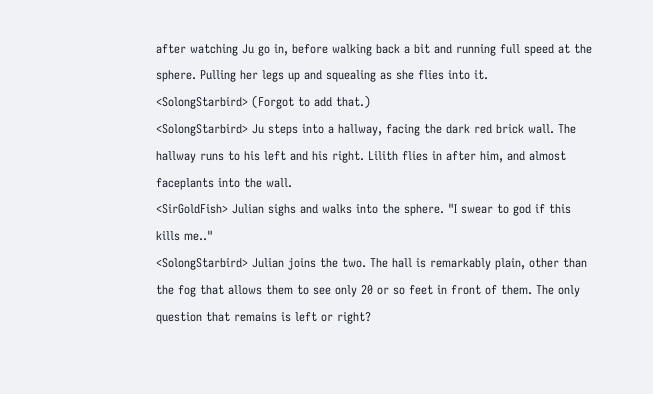after watching Ju go in, before walking back a bit and running full speed at the sphere. Pulling her legs up and squealing as she flies into it.
<SolongStarbird> (Forgot to add that.)
<SolongStarbird> Ju steps into a hallway, facing the dark red brick wall. The hallway runs to his left and his right. Lilith flies in after him, and almost faceplants into the wall.
<SirGoldFish> Julian sighs and walks into the sphere. "I swear to god if this kills me.."
<SolongStarbird> Julian joins the two. The hall is remarkably plain, other than the fog that allows them to see only 20 or so feet in front of them. The only question that remains is left or right?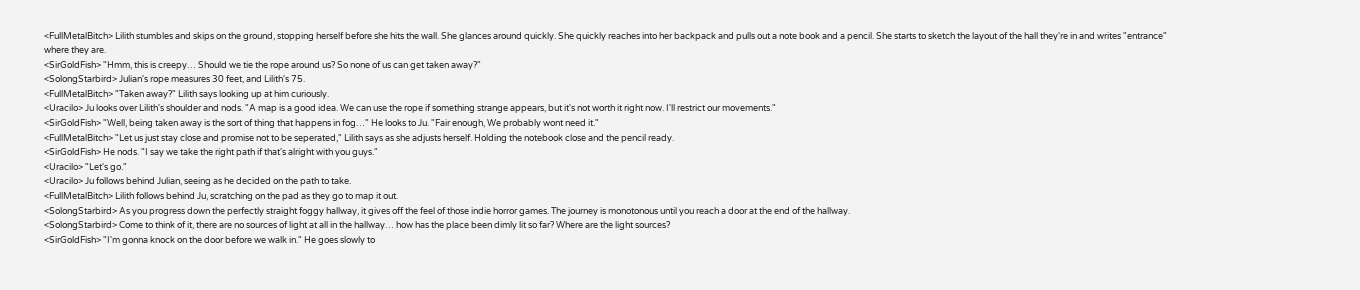<FullMetalBitch> Lilith stumbles and skips on the ground, stopping herself before she hits the wall. She glances around quickly. She quickly reaches into her backpack and pulls out a note book and a pencil. She starts to sketch the layout of the hall they're in and writes "entrance" where they are.
<SirGoldFish> "Hmm, this is creepy… Should we tie the rope around us? So none of us can get taken away?"
<SolongStarbird> Julian's rope measures 30 feet, and Lilith's 75.
<FullMetalBitch> "Taken away?" Lilith says looking up at him curiously.
<Uracilo> Ju looks over Lilith's shoulder and nods. "A map is a good idea. We can use the rope if something strange appears, but it's not worth it right now. I'll restrict our movements."
<SirGoldFish> "Well, being taken away is the sort of thing that happens in fog…" He looks to Ju. "Fair enough, We probably wont need it."
<FullMetalBitch> "Let us just stay close and promise not to be seperated," Lilith says as she adjusts herself. Holding the notebook close and the pencil ready.
<SirGoldFish> He nods. "I say we take the right path if that's alright with you guys."
<Uracilo> "Let's go."
<Uracilo> Ju follows behind Julian, seeing as he decided on the path to take.
<FullMetalBitch> Lilith follows behind Ju, scratching on the pad as they go to map it out.
<SolongStarbird> As you progress down the perfectly straight foggy hallway, it gives off the feel of those indie horror games. The journey is monotonous until you reach a door at the end of the hallway.
<SolongStarbird> Come to think of it, there are no sources of light at all in the hallway… how has the place been dimly lit so far? Where are the light sources?
<SirGoldFish> "I'm gonna knock on the door before we walk in." He goes slowly to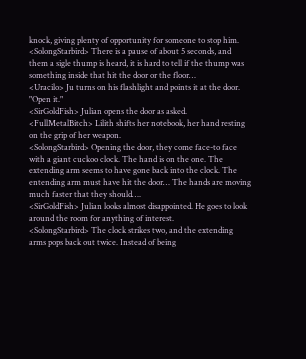knock, giving plenty of opportunity for someone to stop him.
<SolongStarbird> There is a pause of about 5 seconds, and them a sigle thump is heard, it is hard to tell if the thump was something inside that hit the door or the floor…
<Uracilo> Ju turns on his flashlight and points it at the door. "Open it."
<SirGoldFish> Julian opens the door as asked.
<FullMetalBitch> Lilith shifts her notebook, her hand resting on the grip of her weapon.
<SolongStarbird> Opening the door, they come face-to face with a giant cuckoo clock. The hand is on the one. The extending arm seems to have gone back into the clock. The entending arm must have hit the door… The hands are moving much faster that they should….
<SirGoldFish> Julian looks almost disappointed. He goes to look around the room for anything of interest.
<SolongStarbird> The clock strikes two, and the extending arms pops back out twice. Instead of being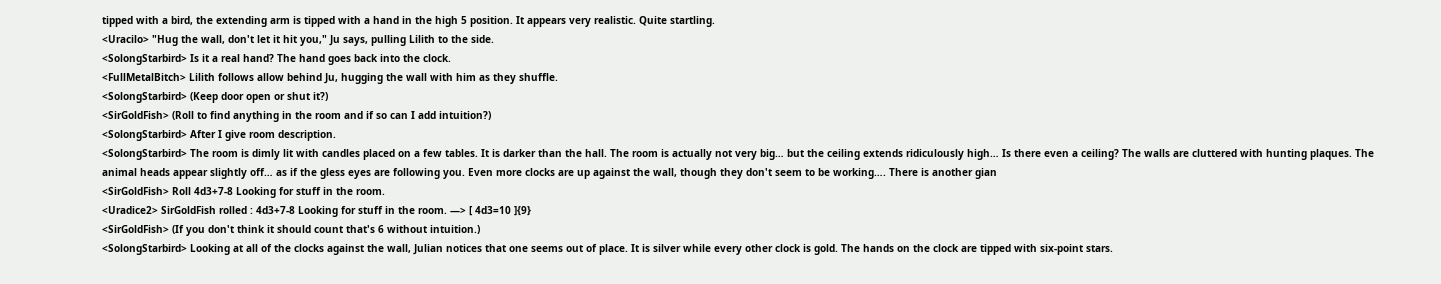tipped with a bird, the extending arm is tipped with a hand in the high 5 position. It appears very realistic. Quite startling.
<Uracilo> "Hug the wall, don't let it hit you," Ju says, pulling Lilith to the side.
<SolongStarbird> Is it a real hand? The hand goes back into the clock.
<FullMetalBitch> Lilith follows allow behind Ju, hugging the wall with him as they shuffle.
<SolongStarbird> (Keep door open or shut it?)
<SirGoldFish> (Roll to find anything in the room and if so can I add intuition?)
<SolongStarbird> After I give room description.
<SolongStarbird> The room is dimly lit with candles placed on a few tables. It is darker than the hall. The room is actually not very big… but the ceiling extends ridiculously high… Is there even a ceiling? The walls are cluttered with hunting plaques. The animal heads appear slightly off… as if the gless eyes are following you. Even more clocks are up against the wall, though they don't seem to be working…. There is another gian
<SirGoldFish> Roll 4d3+7-8 Looking for stuff in the room.
<Uradice2> SirGoldFish rolled : 4d3+7-8 Looking for stuff in the room. —> [ 4d3=10 ]{9}
<SirGoldFish> (If you don't think it should count that's 6 without intuition.)
<SolongStarbird> Looking at all of the clocks against the wall, Julian notices that one seems out of place. It is silver while every other clock is gold. The hands on the clock are tipped with six-point stars.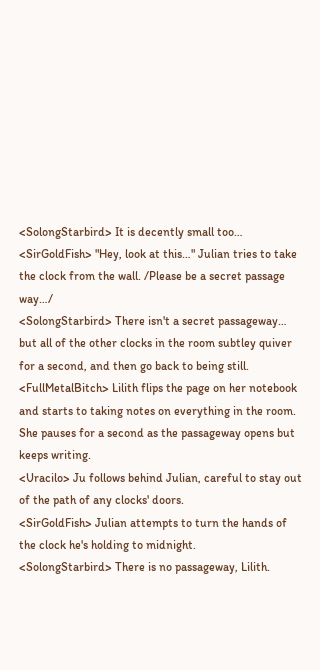<SolongStarbird> It is decently small too…
<SirGoldFish> "Hey, look at this…" Julian tries to take the clock from the wall. /Please be a secret passage way…/
<SolongStarbird> There isn't a secret passageway… but all of the other clocks in the room subtley quiver for a second, and then go back to being still.
<FullMetalBitch> Lilith flips the page on her notebook and starts to taking notes on everything in the room. She pauses for a second as the passageway opens but keeps writing.
<Uracilo> Ju follows behind Julian, careful to stay out of the path of any clocks' doors.
<SirGoldFish> Julian attempts to turn the hands of the clock he's holding to midnight.
<SolongStarbird> There is no passageway, Lilith.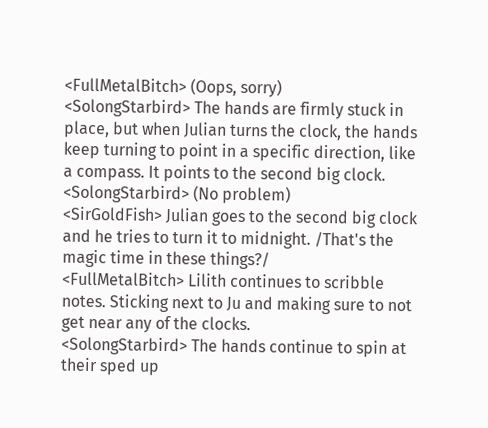<FullMetalBitch> (Oops, sorry)
<SolongStarbird> The hands are firmly stuck in place, but when Julian turns the clock, the hands keep turning to point in a specific direction, like a compass. It points to the second big clock.
<SolongStarbird> (No problem)
<SirGoldFish> Julian goes to the second big clock and he tries to turn it to midnight. /That's the magic time in these things?/
<FullMetalBitch> Lilith continues to scribble notes. Sticking next to Ju and making sure to not get near any of the clocks.
<SolongStarbird> The hands continue to spin at their sped up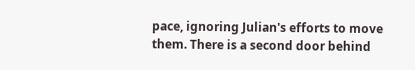pace, ignoring Julian's efforts to move them. There is a second door behind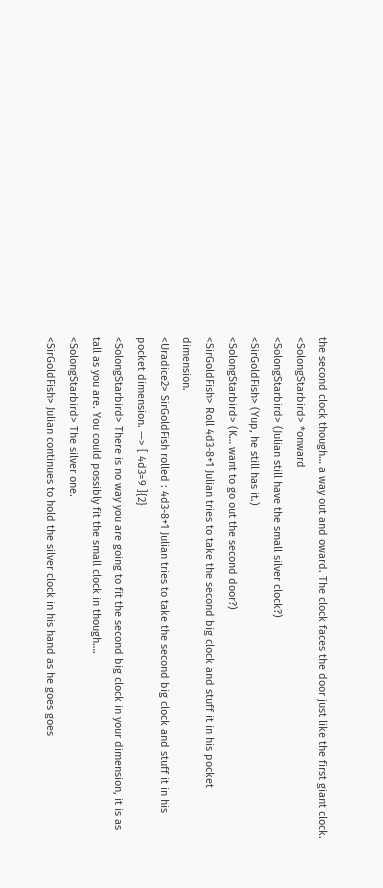the second clock though… a way out and oward. The clock faces the door just like the first giant clock.
<SolongStarbird> *onward
<SolongStarbird> (Julian still have the small silver clock?)
<SirGoldFish> (Yup, he still has it.)
<SolongStarbird> (K… want to go out the second door?)
<SirGoldFish> Roll 4d3-8+1 Julian tries to take the second big clock and stuff it in his pocket dimension.
<Uradice2> SirGoldFish rolled : 4d3-8+1 Julian tries to take the second big clock and stuff it in his pocket dimension. —> [ 4d3=9 ]{2}
<SolongStarbird> There is no way you are going to fit the second big clock in your dimension, it is as tall as you are. You could possibly fit the small clock in though….
<SolongStarbird> The silver one.
<SirGoldFish> Julian continues to hold the silver clock in his hand as he goes goes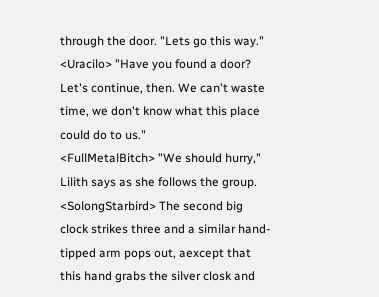through the door. "Lets go this way."
<Uracilo> "Have you found a door? Let's continue, then. We can't waste time, we don't know what this place could do to us."
<FullMetalBitch> "We should hurry," Lilith says as she follows the group.
<SolongStarbird> The second big clock strikes three and a similar hand-tipped arm pops out, aexcept that this hand grabs the silver closk and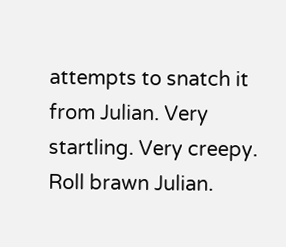attempts to snatch it from Julian. Very startling. Very creepy. Roll brawn Julian.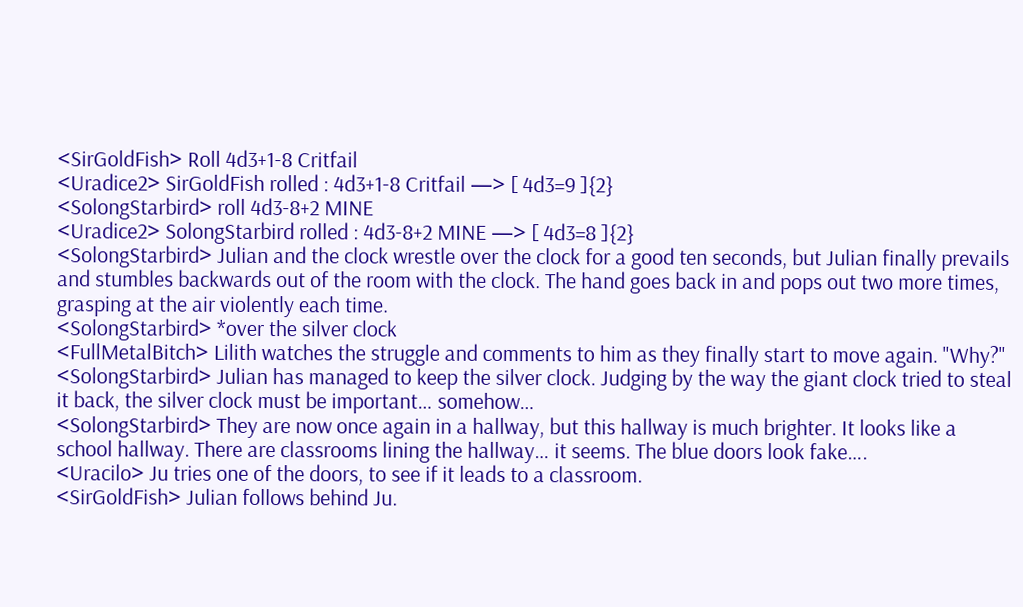<SirGoldFish> Roll 4d3+1-8 Critfail
<Uradice2> SirGoldFish rolled : 4d3+1-8 Critfail —> [ 4d3=9 ]{2}
<SolongStarbird> roll 4d3-8+2 MINE
<Uradice2> SolongStarbird rolled : 4d3-8+2 MINE —> [ 4d3=8 ]{2}
<SolongStarbird> Julian and the clock wrestle over the clock for a good ten seconds, but Julian finally prevails and stumbles backwards out of the room with the clock. The hand goes back in and pops out two more times, grasping at the air violently each time.
<SolongStarbird> *over the silver clock
<FullMetalBitch> Lilith watches the struggle and comments to him as they finally start to move again. "Why?"
<SolongStarbird> Julian has managed to keep the silver clock. Judging by the way the giant clock tried to steal it back, the silver clock must be important… somehow…
<SolongStarbird> They are now once again in a hallway, but this hallway is much brighter. It looks like a school hallway. There are classrooms lining the hallway… it seems. The blue doors look fake….
<Uracilo> Ju tries one of the doors, to see if it leads to a classroom.
<SirGoldFish> Julian follows behind Ju.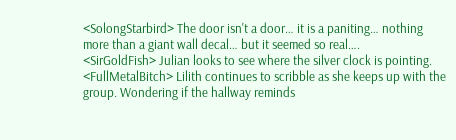<SolongStarbird> The door isn't a door… it is a paniting… nothing more than a giant wall decal… but it seemed so real….
<SirGoldFish> Julian looks to see where the silver clock is pointing.
<FullMetalBitch> Lilith continues to scribble as she keeps up with the group. Wondering if the hallway reminds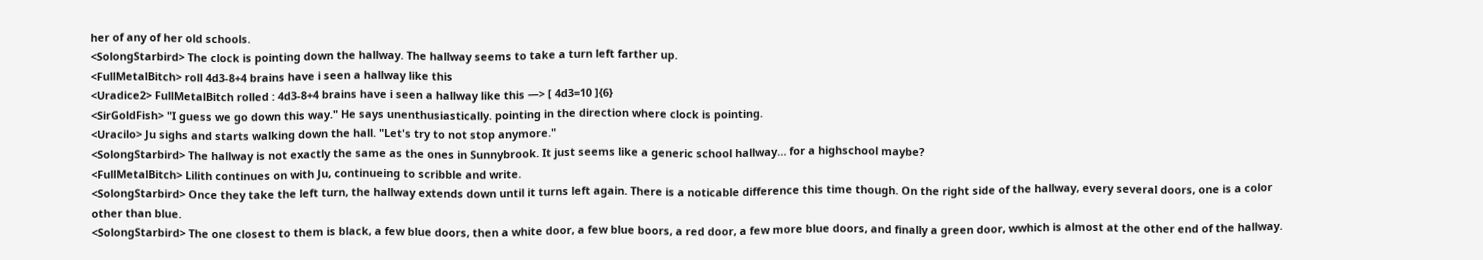her of any of her old schools.
<SolongStarbird> The clock is pointing down the hallway. The hallway seems to take a turn left farther up.
<FullMetalBitch> roll 4d3-8+4 brains have i seen a hallway like this
<Uradice2> FullMetalBitch rolled : 4d3-8+4 brains have i seen a hallway like this —> [ 4d3=10 ]{6}
<SirGoldFish> "I guess we go down this way." He says unenthusiastically. pointing in the direction where clock is pointing.
<Uracilo> Ju sighs and starts walking down the hall. "Let's try to not stop anymore."
<SolongStarbird> The hallway is not exactly the same as the ones in Sunnybrook. It just seems like a generic school hallway… for a highschool maybe?
<FullMetalBitch> Lilith continues on with Ju, continueing to scribble and write.
<SolongStarbird> Once they take the left turn, the hallway extends down until it turns left again. There is a noticable difference this time though. On the right side of the hallway, every several doors, one is a color other than blue.
<SolongStarbird> The one closest to them is black, a few blue doors, then a white door, a few blue boors, a red door, a few more blue doors, and finally a green door, wwhich is almost at the other end of the hallway.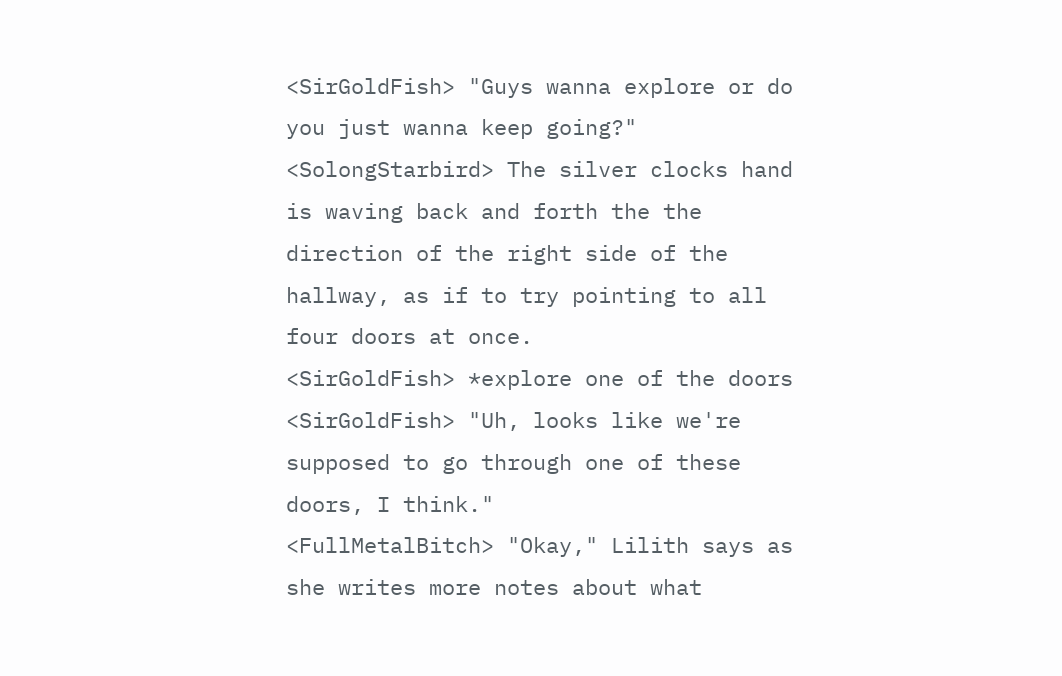<SirGoldFish> "Guys wanna explore or do you just wanna keep going?"
<SolongStarbird> The silver clocks hand is waving back and forth the the direction of the right side of the hallway, as if to try pointing to all four doors at once.
<SirGoldFish> *explore one of the doors
<SirGoldFish> "Uh, looks like we're supposed to go through one of these doors, I think."
<FullMetalBitch> "Okay," Lilith says as she writes more notes about what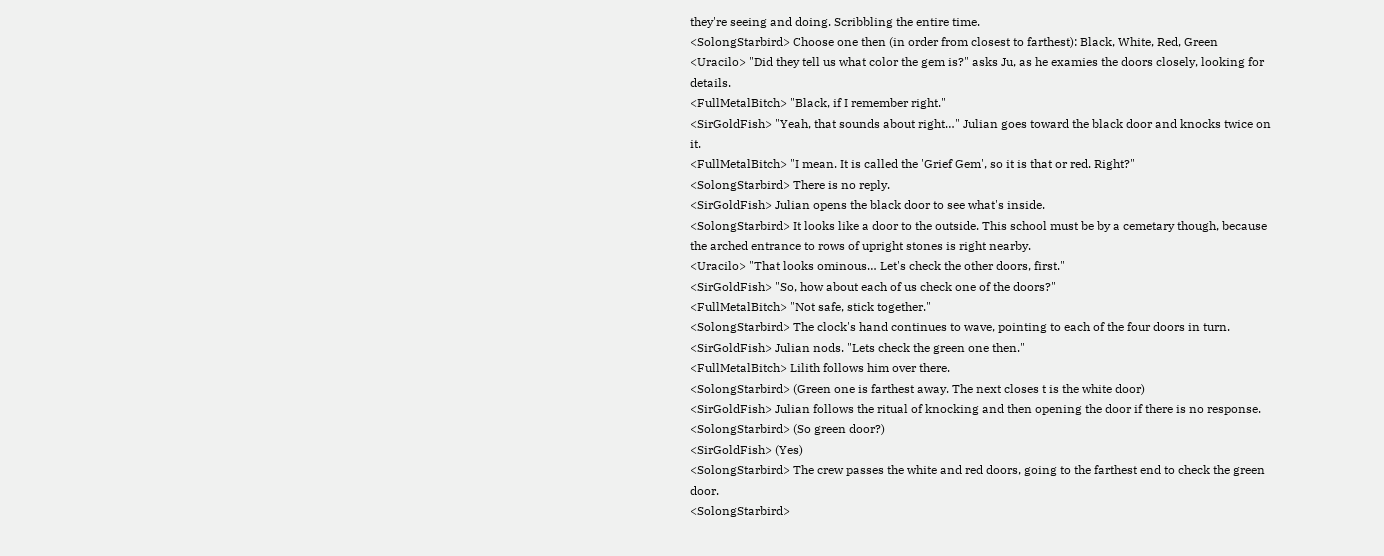they're seeing and doing. Scribbling the entire time.
<SolongStarbird> Choose one then (in order from closest to farthest): Black, White, Red, Green
<Uracilo> "Did they tell us what color the gem is?" asks Ju, as he examies the doors closely, looking for details.
<FullMetalBitch> "Black, if I remember right."
<SirGoldFish> "Yeah, that sounds about right…" Julian goes toward the black door and knocks twice on it.
<FullMetalBitch> "I mean. It is called the 'Grief Gem', so it is that or red. Right?"
<SolongStarbird> There is no reply.
<SirGoldFish> Julian opens the black door to see what's inside.
<SolongStarbird> It looks like a door to the outside. This school must be by a cemetary though, because the arched entrance to rows of upright stones is right nearby.
<Uracilo> "That looks ominous… Let's check the other doors, first."
<SirGoldFish> "So, how about each of us check one of the doors?"
<FullMetalBitch> "Not safe, stick together."
<SolongStarbird> The clock's hand continues to wave, pointing to each of the four doors in turn.
<SirGoldFish> Julian nods. "Lets check the green one then."
<FullMetalBitch> Lilith follows him over there.
<SolongStarbird> (Green one is farthest away. The next closes t is the white door)
<SirGoldFish> Julian follows the ritual of knocking and then opening the door if there is no response.
<SolongStarbird> (So green door?)
<SirGoldFish> (Yes)
<SolongStarbird> The crew passes the white and red doors, going to the farthest end to check the green door.
<SolongStarbird>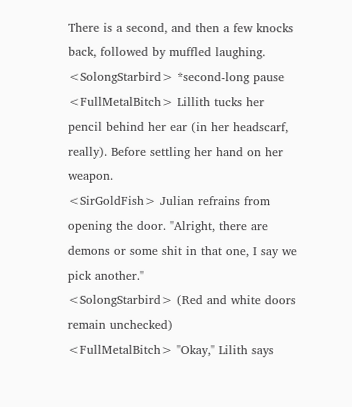There is a second, and then a few knocks back, followed by muffled laughing.
<SolongStarbird> *second-long pause
<FullMetalBitch> Lillith tucks her pencil behind her ear (in her headscarf, really). Before settling her hand on her weapon.
<SirGoldFish> Julian refrains from opening the door. "Alright, there are demons or some shit in that one, I say we pick another."
<SolongStarbird> (Red and white doors remain unchecked)
<FullMetalBitch> "Okay," Lilith says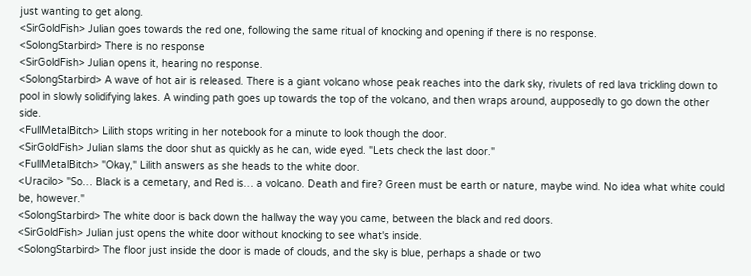just wanting to get along.
<SirGoldFish> Julian goes towards the red one, following the same ritual of knocking and opening if there is no response.
<SolongStarbird> There is no response
<SirGoldFish> Julian opens it, hearing no response.
<SolongStarbird> A wave of hot air is released. There is a giant volcano whose peak reaches into the dark sky, rivulets of red lava trickling down to pool in slowly solidifying lakes. A winding path goes up towards the top of the volcano, and then wraps around, aupposedly to go down the other side.
<FullMetalBitch> Lilith stops writing in her notebook for a minute to look though the door.
<SirGoldFish> Julian slams the door shut as quickly as he can, wide eyed. "Lets check the last door."
<FullMetalBitch> "Okay," Lilith answers as she heads to the white door.
<Uracilo> "So… Black is a cemetary, and Red is… a volcano. Death and fire? Green must be earth or nature, maybe wind. No idea what white could be, however."
<SolongStarbird> The white door is back down the hallway the way you came, between the black and red doors.
<SirGoldFish> Julian just opens the white door without knocking to see what's inside.
<SolongStarbird> The floor just inside the door is made of clouds, and the sky is blue, perhaps a shade or two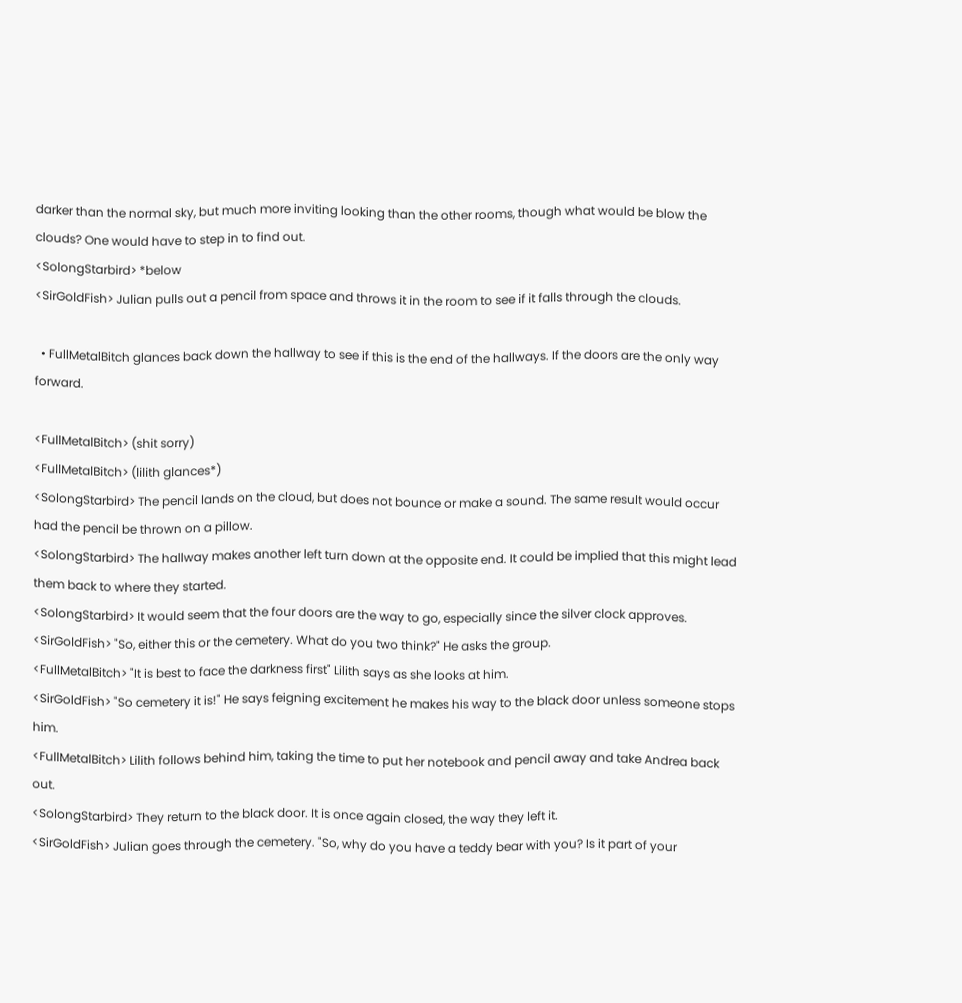darker than the normal sky, but much more inviting looking than the other rooms, though what would be blow the clouds? One would have to step in to find out.
<SolongStarbird> *below
<SirGoldFish> Julian pulls out a pencil from space and throws it in the room to see if it falls through the clouds.

  • FullMetalBitch glances back down the hallway to see if this is the end of the hallways. If the doors are the only way forward.

<FullMetalBitch> (shit sorry)
<FullMetalBitch> (lilith glances*)
<SolongStarbird> The pencil lands on the cloud, but does not bounce or make a sound. The same result would occur had the pencil be thrown on a pillow.
<SolongStarbird> The hallway makes another left turn down at the opposite end. It could be implied that this might lead them back to where they started.
<SolongStarbird> It would seem that the four doors are the way to go, especially since the silver clock approves.
<SirGoldFish> "So, either this or the cemetery. What do you two think?" He asks the group.
<FullMetalBitch> "It is best to face the darkness first" Lilith says as she looks at him.
<SirGoldFish> "So cemetery it is!" He says feigning excitement he makes his way to the black door unless someone stops him.
<FullMetalBitch> Lilith follows behind him, taking the time to put her notebook and pencil away and take Andrea back out.
<SolongStarbird> They return to the black door. It is once again closed, the way they left it.
<SirGoldFish> Julian goes through the cemetery. "So, why do you have a teddy bear with you? Is it part of your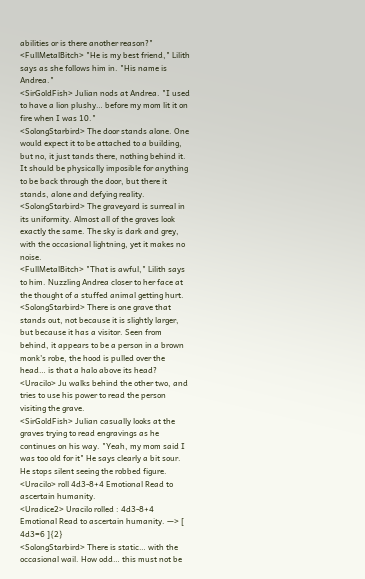abilities or is there another reason?"
<FullMetalBitch> "He is my best friend," Lilith says as she follows him in. "His name is Andrea."
<SirGoldFish> Julian nods at Andrea. "I used to have a lion plushy… before my mom lit it on fire when I was 10."
<SolongStarbird> The door stands alone. One would expect it to be attached to a building, but no, it just tands there, nothing behind it. It should be physically imposible for anything to be back through the door, but there it stands, alone and defying reality.
<SolongStarbird> The graveyard is surreal in its uniformity. Almost all of the graves look exactly the same. The sky is dark and grey, with the occasional lightning, yet it makes no noise.
<FullMetalBitch> "That is awful," Lilith says to him. Nuzzling Andrea closer to her face at the thought of a stuffed animal getting hurt.
<SolongStarbird> There is one grave that stands out, not because it is slightly larger, but because it has a visitor. Seen from behind, it appears to be a person in a brown monk's robe, the hood is pulled over the head… is that a halo above its head?
<Uracilo> Ju walks behind the other two, and tries to use his power to read the person visiting the grave.
<SirGoldFish> Julian casually looks at the graves trying to read engravings as he continues on his way. "Yeah, my mom said I was too old for it" He says clearly a bit sour. He stops silent seeing the robbed figure.
<Uracilo> roll 4d3-8+4 Emotional Read to ascertain humanity.
<Uradice2> Uracilo rolled : 4d3-8+4 Emotional Read to ascertain humanity. —> [ 4d3=6 ]{2}
<SolongStarbird> There is static… with the occasional wail. How odd… this must not be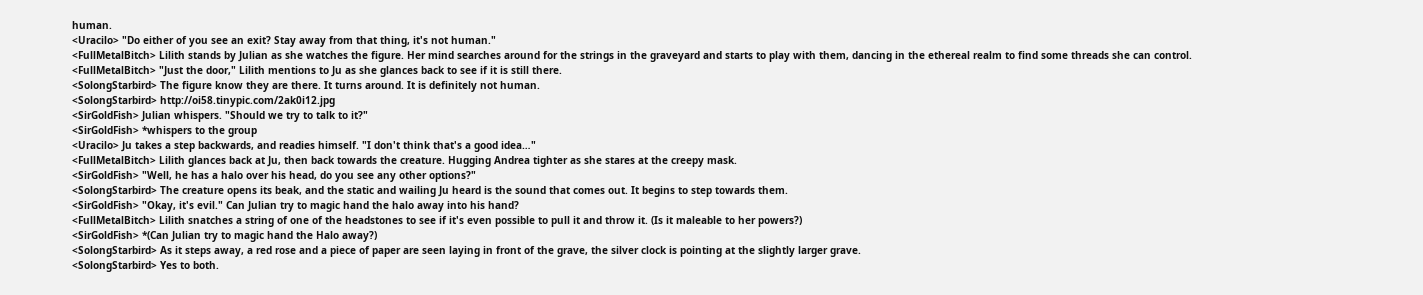human.
<Uracilo> "Do either of you see an exit? Stay away from that thing, it's not human."
<FullMetalBitch> Lilith stands by Julian as she watches the figure. Her mind searches around for the strings in the graveyard and starts to play with them, dancing in the ethereal realm to find some threads she can control.
<FullMetalBitch> "Just the door," Lilith mentions to Ju as she glances back to see if it is still there.
<SolongStarbird> The figure know they are there. It turns around. It is definitely not human.
<SolongStarbird> http://oi58.tinypic.com/2ak0i12.jpg
<SirGoldFish> Julian whispers. "Should we try to talk to it?"
<SirGoldFish> *whispers to the group
<Uracilo> Ju takes a step backwards, and readies himself. "I don't think that's a good idea…"
<FullMetalBitch> Lilith glances back at Ju, then back towards the creature. Hugging Andrea tighter as she stares at the creepy mask.
<SirGoldFish> "Well, he has a halo over his head, do you see any other options?"
<SolongStarbird> The creature opens its beak, and the static and wailing Ju heard is the sound that comes out. It begins to step towards them.
<SirGoldFish> "Okay, it's evil." Can Julian try to magic hand the halo away into his hand?
<FullMetalBitch> Lilith snatches a string of one of the headstones to see if it's even possible to pull it and throw it. (Is it maleable to her powers?)
<SirGoldFish> *(Can Julian try to magic hand the Halo away?)
<SolongStarbird> As it steps away, a red rose and a piece of paper are seen laying in front of the grave, the silver clock is pointing at the slightly larger grave.
<SolongStarbird> Yes to both.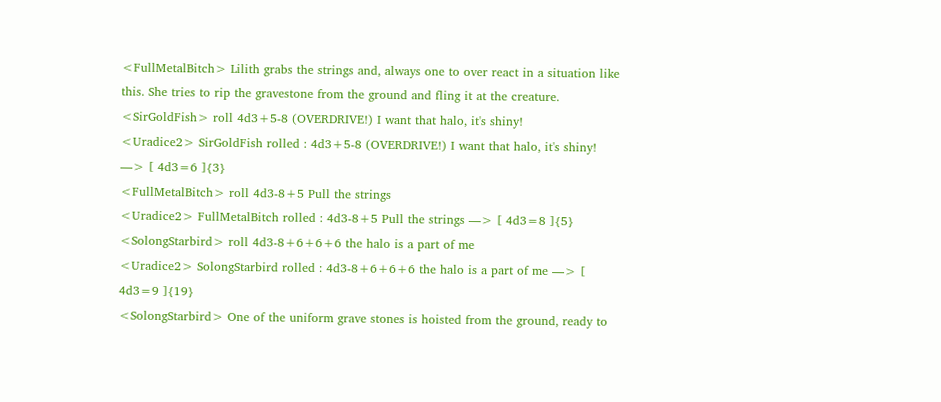<FullMetalBitch> Lilith grabs the strings and, always one to over react in a situation like this. She tries to rip the gravestone from the ground and fling it at the creature.
<SirGoldFish> roll 4d3+5-8 (OVERDRIVE!) I want that halo, it's shiny!
<Uradice2> SirGoldFish rolled : 4d3+5-8 (OVERDRIVE!) I want that halo, it's shiny! —> [ 4d3=6 ]{3}
<FullMetalBitch> roll 4d3-8+5 Pull the strings
<Uradice2> FullMetalBitch rolled : 4d3-8+5 Pull the strings —> [ 4d3=8 ]{5}
<SolongStarbird> roll 4d3-8+6+6+6 the halo is a part of me
<Uradice2> SolongStarbird rolled : 4d3-8+6+6+6 the halo is a part of me —> [ 4d3=9 ]{19}
<SolongStarbird> One of the uniform grave stones is hoisted from the ground, ready to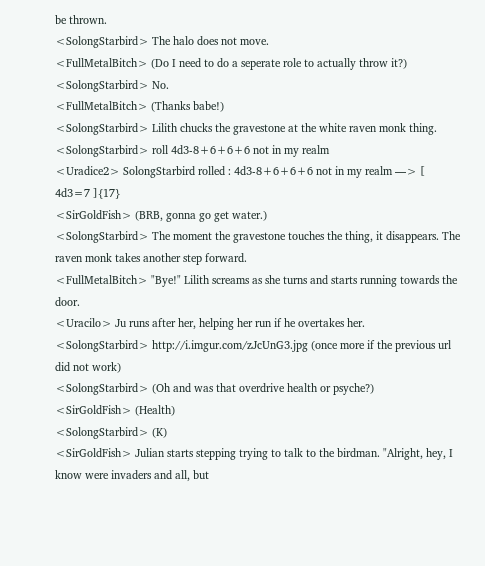be thrown.
<SolongStarbird> The halo does not move.
<FullMetalBitch> (Do I need to do a seperate role to actually throw it?)
<SolongStarbird> No.
<FullMetalBitch> (Thanks babe!)
<SolongStarbird> Lilith chucks the gravestone at the white raven monk thing.
<SolongStarbird> roll 4d3-8+6+6+6 not in my realm
<Uradice2> SolongStarbird rolled : 4d3-8+6+6+6 not in my realm —> [ 4d3=7 ]{17}
<SirGoldFish> (BRB, gonna go get water.)
<SolongStarbird> The moment the gravestone touches the thing, it disappears. The raven monk takes another step forward.
<FullMetalBitch> "Bye!" Lilith screams as she turns and starts running towards the door.
<Uracilo> Ju runs after her, helping her run if he overtakes her.
<SolongStarbird> http://i.imgur.com/zJcUnG3.jpg (once more if the previous url did not work)
<SolongStarbird> (Oh and was that overdrive health or psyche?)
<SirGoldFish> (Health)
<SolongStarbird> (K)
<SirGoldFish> Julian starts stepping trying to talk to the birdman. "Alright, hey, I know were invaders and all, but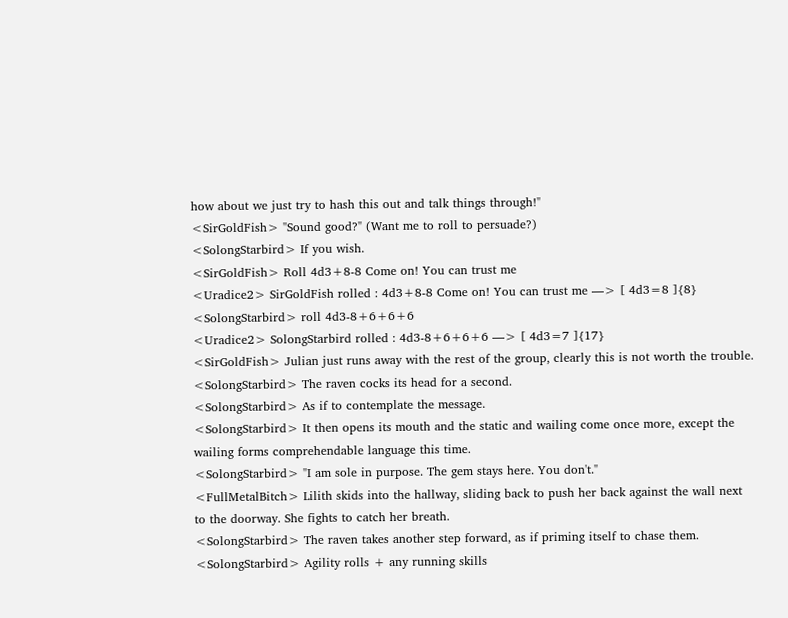how about we just try to hash this out and talk things through!"
<SirGoldFish> "Sound good?" (Want me to roll to persuade?)
<SolongStarbird> If you wish.
<SirGoldFish> Roll 4d3+8-8 Come on! You can trust me
<Uradice2> SirGoldFish rolled : 4d3+8-8 Come on! You can trust me —> [ 4d3=8 ]{8}
<SolongStarbird> roll 4d3-8+6+6+6
<Uradice2> SolongStarbird rolled : 4d3-8+6+6+6 —> [ 4d3=7 ]{17}
<SirGoldFish> Julian just runs away with the rest of the group, clearly this is not worth the trouble.
<SolongStarbird> The raven cocks its head for a second.
<SolongStarbird> As if to contemplate the message.
<SolongStarbird> It then opens its mouth and the static and wailing come once more, except the wailing forms comprehendable language this time.
<SolongStarbird> "I am sole in purpose. The gem stays here. You don't."
<FullMetalBitch> Lilith skids into the hallway, sliding back to push her back against the wall next to the doorway. She fights to catch her breath.
<SolongStarbird> The raven takes another step forward, as if priming itself to chase them.
<SolongStarbird> Agility rolls + any running skills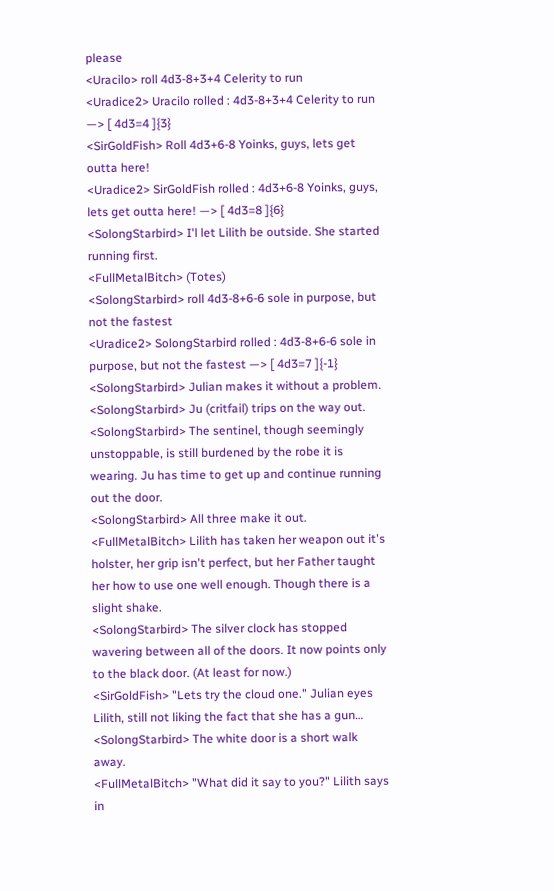please
<Uracilo> roll 4d3-8+3+4 Celerity to run
<Uradice2> Uracilo rolled : 4d3-8+3+4 Celerity to run —> [ 4d3=4 ]{3}
<SirGoldFish> Roll 4d3+6-8 Yoinks, guys, lets get outta here!
<Uradice2> SirGoldFish rolled : 4d3+6-8 Yoinks, guys, lets get outta here! —> [ 4d3=8 ]{6}
<SolongStarbird> I'l let Lilith be outside. She started running first.
<FullMetalBitch> (Totes)
<SolongStarbird> roll 4d3-8+6-6 sole in purpose, but not the fastest
<Uradice2> SolongStarbird rolled : 4d3-8+6-6 sole in purpose, but not the fastest —> [ 4d3=7 ]{-1}
<SolongStarbird> Julian makes it without a problem.
<SolongStarbird> Ju (critfail) trips on the way out.
<SolongStarbird> The sentinel, though seemingly unstoppable, is still burdened by the robe it is wearing. Ju has time to get up and continue running out the door.
<SolongStarbird> All three make it out.
<FullMetalBitch> Lilith has taken her weapon out it's holster, her grip isn't perfect, but her Father taught her how to use one well enough. Though there is a slight shake.
<SolongStarbird> The silver clock has stopped wavering between all of the doors. It now points only to the black door. (At least for now.)
<SirGoldFish> "Lets try the cloud one." Julian eyes Lilith, still not liking the fact that she has a gun…
<SolongStarbird> The white door is a short walk away.
<FullMetalBitch> "What did it say to you?" Lilith says in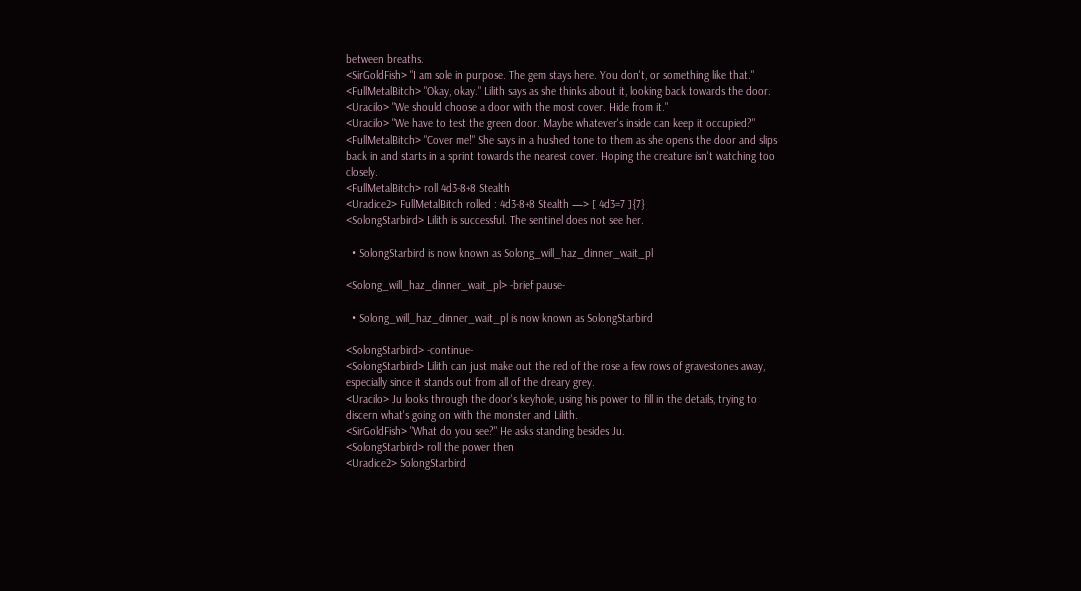between breaths.
<SirGoldFish> "I am sole in purpose. The gem stays here. You don't, or something like that."
<FullMetalBitch> "Okay, okay." Lilith says as she thinks about it, looking back towards the door.
<Uracilo> "We should choose a door with the most cover. Hide from it."
<Uracilo> "We have to test the green door. Maybe whatever's inside can keep it occupied?"
<FullMetalBitch> "Cover me!" She says in a hushed tone to them as she opens the door and slips back in and starts in a sprint towards the nearest cover. Hoping the creature isn't watching too closely.
<FullMetalBitch> roll 4d3-8+8 Stealth
<Uradice2> FullMetalBitch rolled : 4d3-8+8 Stealth —> [ 4d3=7 ]{7}
<SolongStarbird> Lilith is successful. The sentinel does not see her.

  • SolongStarbird is now known as Solong_will_haz_dinner_wait_pl

<Solong_will_haz_dinner_wait_pl> -brief pause-

  • Solong_will_haz_dinner_wait_pl is now known as SolongStarbird

<SolongStarbird> -continue-
<SolongStarbird> Lilith can just make out the red of the rose a few rows of gravestones away, especially since it stands out from all of the dreary grey.
<Uracilo> Ju looks through the door's keyhole, using his power to fill in the details, trying to discern what's going on with the monster and Lilith.
<SirGoldFish> "What do you see?" He asks standing besides Ju.
<SolongStarbird> roll the power then
<Uradice2> SolongStarbird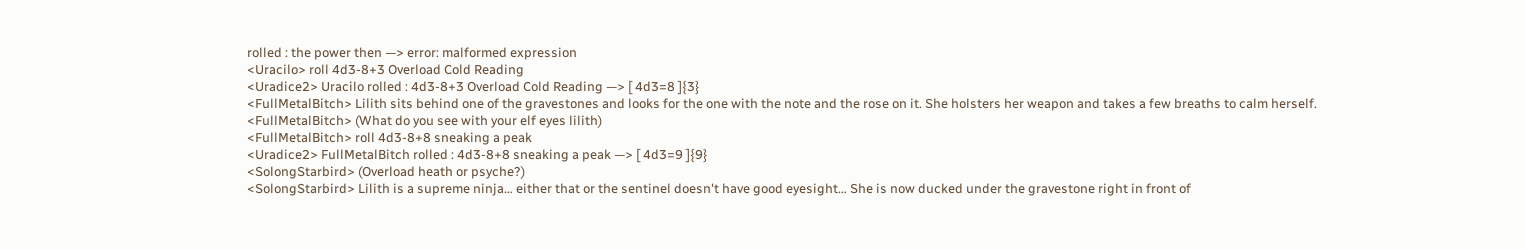rolled : the power then —> error: malformed expression
<Uracilo> roll 4d3-8+3 Overload Cold Reading
<Uradice2> Uracilo rolled : 4d3-8+3 Overload Cold Reading —> [ 4d3=8 ]{3}
<FullMetalBitch> Lilith sits behind one of the gravestones and looks for the one with the note and the rose on it. She holsters her weapon and takes a few breaths to calm herself.
<FullMetalBitch> (What do you see with your elf eyes lilith)
<FullMetalBitch> roll 4d3-8+8 sneaking a peak
<Uradice2> FullMetalBitch rolled : 4d3-8+8 sneaking a peak —> [ 4d3=9 ]{9}
<SolongStarbird> (Overload heath or psyche?)
<SolongStarbird> Lilith is a supreme ninja… either that or the sentinel doesn't have good eyesight… She is now ducked under the gravestone right in front of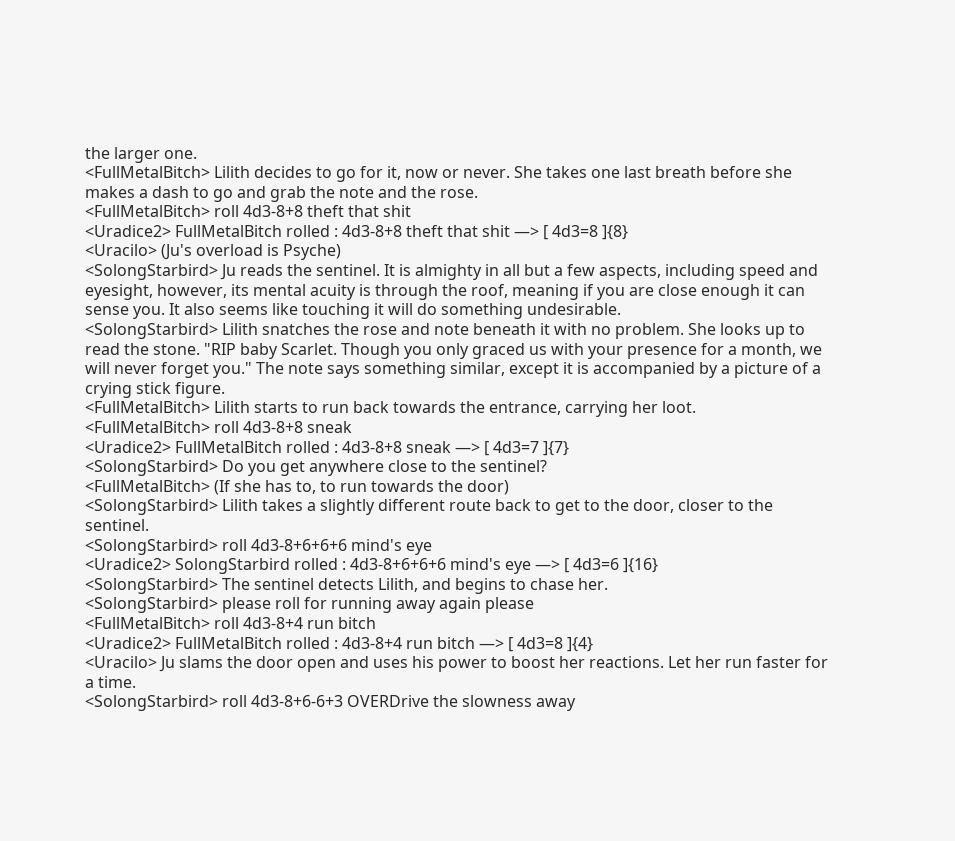the larger one.
<FullMetalBitch> Lilith decides to go for it, now or never. She takes one last breath before she makes a dash to go and grab the note and the rose.
<FullMetalBitch> roll 4d3-8+8 theft that shit
<Uradice2> FullMetalBitch rolled : 4d3-8+8 theft that shit —> [ 4d3=8 ]{8}
<Uracilo> (Ju's overload is Psyche)
<SolongStarbird> Ju reads the sentinel. It is almighty in all but a few aspects, including speed and eyesight, however, its mental acuity is through the roof, meaning if you are close enough it can sense you. It also seems like touching it will do something undesirable.
<SolongStarbird> Lilith snatches the rose and note beneath it with no problem. She looks up to read the stone. "RIP baby Scarlet. Though you only graced us with your presence for a month, we will never forget you." The note says something similar, except it is accompanied by a picture of a crying stick figure.
<FullMetalBitch> Lilith starts to run back towards the entrance, carrying her loot.
<FullMetalBitch> roll 4d3-8+8 sneak
<Uradice2> FullMetalBitch rolled : 4d3-8+8 sneak —> [ 4d3=7 ]{7}
<SolongStarbird> Do you get anywhere close to the sentinel?
<FullMetalBitch> (If she has to, to run towards the door)
<SolongStarbird> Lilith takes a slightly different route back to get to the door, closer to the sentinel.
<SolongStarbird> roll 4d3-8+6+6+6 mind's eye
<Uradice2> SolongStarbird rolled : 4d3-8+6+6+6 mind's eye —> [ 4d3=6 ]{16}
<SolongStarbird> The sentinel detects Lilith, and begins to chase her.
<SolongStarbird> please roll for running away again please
<FullMetalBitch> roll 4d3-8+4 run bitch
<Uradice2> FullMetalBitch rolled : 4d3-8+4 run bitch —> [ 4d3=8 ]{4}
<Uracilo> Ju slams the door open and uses his power to boost her reactions. Let her run faster for a time.
<SolongStarbird> roll 4d3-8+6-6+3 OVERDrive the slowness away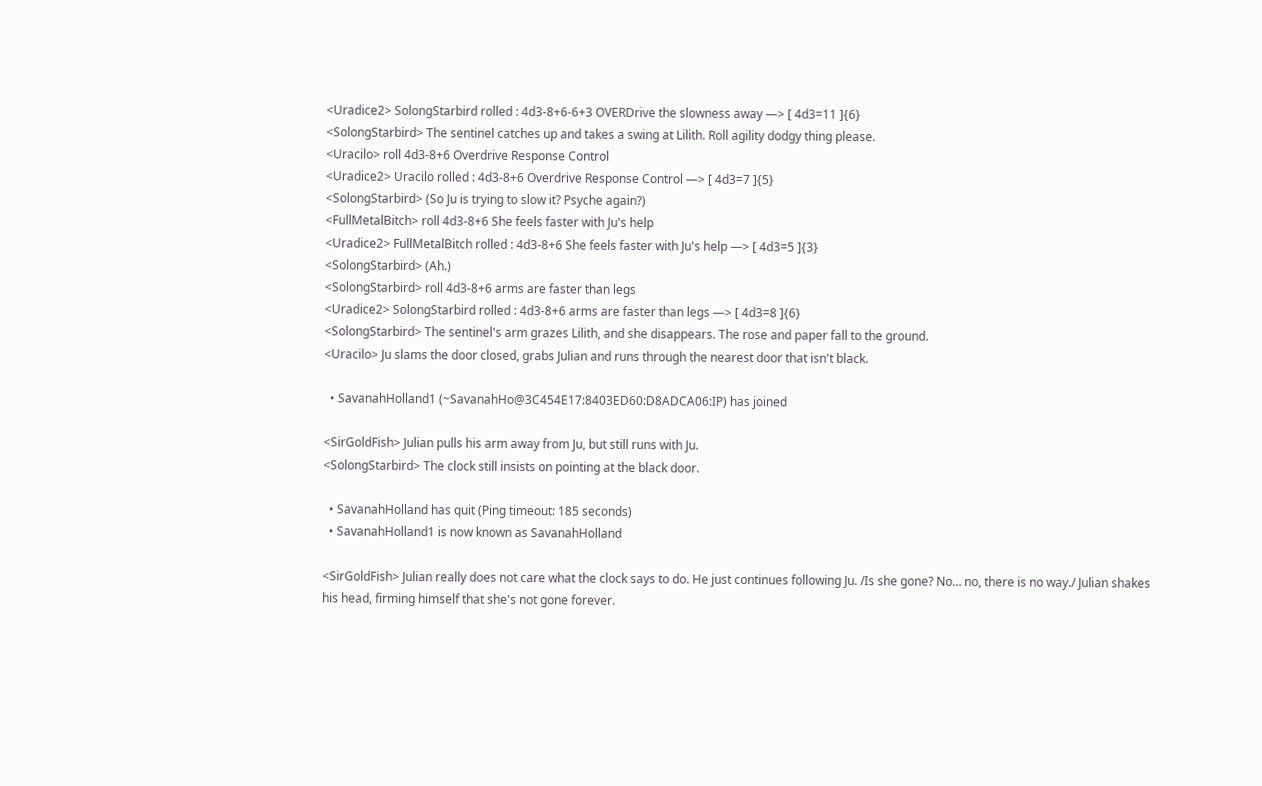<Uradice2> SolongStarbird rolled : 4d3-8+6-6+3 OVERDrive the slowness away —> [ 4d3=11 ]{6}
<SolongStarbird> The sentinel catches up and takes a swing at Lilith. Roll agility dodgy thing please.
<Uracilo> roll 4d3-8+6 Overdrive Response Control
<Uradice2> Uracilo rolled : 4d3-8+6 Overdrive Response Control —> [ 4d3=7 ]{5}
<SolongStarbird> (So Ju is trying to slow it? Psyche again?)
<FullMetalBitch> roll 4d3-8+6 She feels faster with Ju's help
<Uradice2> FullMetalBitch rolled : 4d3-8+6 She feels faster with Ju's help —> [ 4d3=5 ]{3}
<SolongStarbird> (Ah.)
<SolongStarbird> roll 4d3-8+6 arms are faster than legs
<Uradice2> SolongStarbird rolled : 4d3-8+6 arms are faster than legs —> [ 4d3=8 ]{6}
<SolongStarbird> The sentinel's arm grazes Lilith, and she disappears. The rose and paper fall to the ground.
<Uracilo> Ju slams the door closed, grabs Julian and runs through the nearest door that isn't black.

  • SavanahHolland1 (~SavanahHo@3C454E17:8403ED60:D8ADCA06:IP) has joined

<SirGoldFish> Julian pulls his arm away from Ju, but still runs with Ju.
<SolongStarbird> The clock still insists on pointing at the black door.

  • SavanahHolland has quit (Ping timeout: 185 seconds)
  • SavanahHolland1 is now known as SavanahHolland

<SirGoldFish> Julian really does not care what the clock says to do. He just continues following Ju. /Is she gone? No… no, there is no way./ Julian shakes his head, firming himself that she's not gone forever.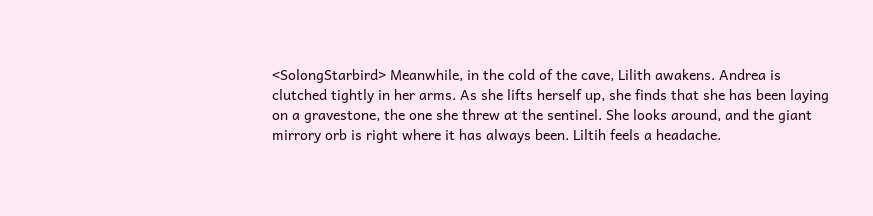<SolongStarbird> Meanwhile, in the cold of the cave, Lilith awakens. Andrea is clutched tightly in her arms. As she lifts herself up, she finds that she has been laying on a gravestone, the one she threw at the sentinel. She looks around, and the giant mirrory orb is right where it has always been. Liltih feels a headache.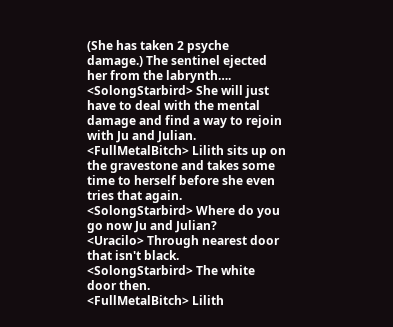(She has taken 2 psyche damage.) The sentinel ejected her from the labrynth….
<SolongStarbird> She will just have to deal with the mental damage and find a way to rejoin with Ju and Julian.
<FullMetalBitch> Lilith sits up on the gravestone and takes some time to herself before she even tries that again.
<SolongStarbird> Where do you go now Ju and Julian?
<Uracilo> Through nearest door that isn't black.
<SolongStarbird> The white door then.
<FullMetalBitch> Lilith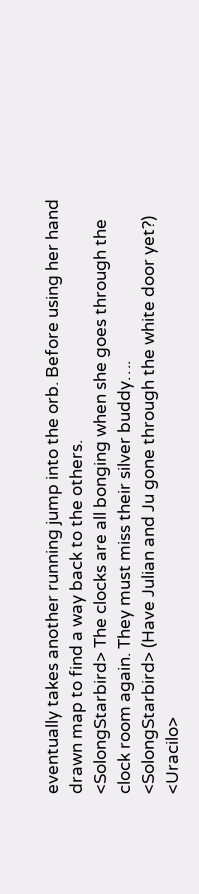eventually takes another running jump into the orb. Before using her hand drawn map to find a way back to the others.
<SolongStarbird> The clocks are all bonging when she goes through the clock room again. They must miss their silver buddy….
<SolongStarbird> (Have Julian and Ju gone through the white door yet?)
<Uracilo>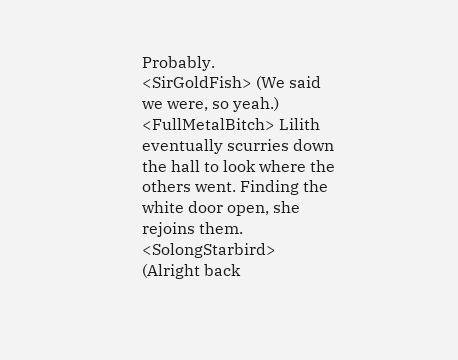Probably.
<SirGoldFish> (We said we were, so yeah.)
<FullMetalBitch> Lilith eventually scurries down the hall to look where the others went. Finding the white door open, she rejoins them.
<SolongStarbird> (Alright back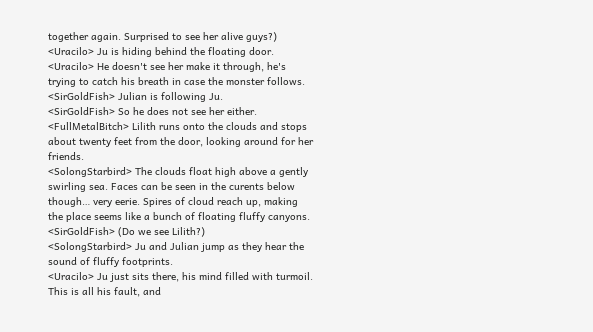together again. Surprised to see her alive guys?)
<Uracilo> Ju is hiding behind the floating door.
<Uracilo> He doesn't see her make it through, he's trying to catch his breath in case the monster follows.
<SirGoldFish> Julian is following Ju.
<SirGoldFish> So he does not see her either.
<FullMetalBitch> Lilith runs onto the clouds and stops about twenty feet from the door, looking around for her friends.
<SolongStarbird> The clouds float high above a gently swirling sea. Faces can be seen in the curents below though… very eerie. Spires of cloud reach up, making the place seems like a bunch of floating fluffy canyons.
<SirGoldFish> (Do we see Lilith?)
<SolongStarbird> Ju and Julian jump as they hear the sound of fluffy footprints.
<Uracilo> Ju just sits there, his mind filled with turmoil. This is all his fault, and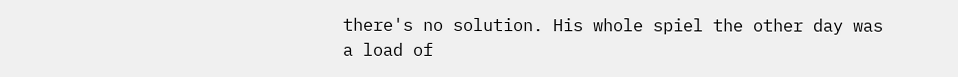there's no solution. His whole spiel the other day was a load of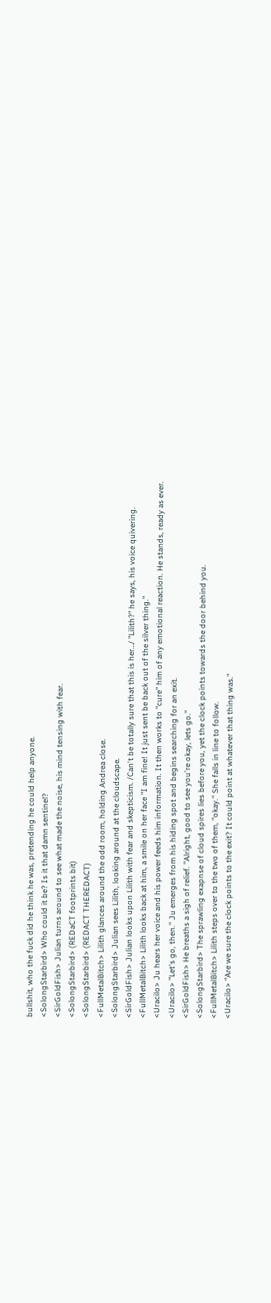bullshit, who the fuck did he think he was, pretending he could help anyone.
<SolongStarbird> Who could it be? Is it that damn sentinel?
<SirGoldFish> Julian turns around to see what made the noise, his mind tensing with fear.
<SolongStarbird> (REDaCT footprints bit)
<SolongStarbird> (REDACT THEREDACT)
<FullMetalBitch> Lilith glances around the odd room, holding Andrea close.
<SolongStarbird> Julian sees Lilith, looking around at the cloudscape.
<SirGoldFish> Julian looks upon Lilith with fear and skepticism. /Can't be totally sure that this is her…/ "Lilith?" he says, his voice quivering.
<FullMetalBitch> Lilith looks back at him, a smile on her face "I am fine! It just sent be back out of the silver thing."
<Uracilo> Ju hears her voice and his power feeds him information. It then works to "cure" him of any emotional reaction. He stands, ready as ever.
<Uracilo> "Let's go, then." Ju emerges from his hiding spot and begins searching for an exit.
<SirGoldFish> He breaths a sigh of relief. "Alright, good to see you're okay, lets go."
<SolongStarbird> The sprawling exapnse of cloud spires lies before you, yet the clock points towards the door behind you.
<FullMetalBitch> Lilith steps over to the two of them, "okay." She falls in line to follow.
<Uracilo> "Are we sure the clock points to the exit? It could point at whatever that thing was."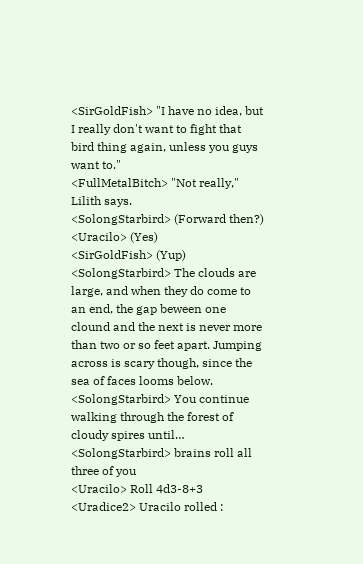<SirGoldFish> "I have no idea, but I really don't want to fight that bird thing again, unless you guys want to."
<FullMetalBitch> "Not really," Lilith says.
<SolongStarbird> (Forward then?)
<Uracilo> (Yes)
<SirGoldFish> (Yup)
<SolongStarbird> The clouds are large, and when they do come to an end, the gap beween one clound and the next is never more than two or so feet apart. Jumping across is scary though, since the sea of faces looms below.
<SolongStarbird> You continue walking through the forest of cloudy spires until…
<SolongStarbird> brains roll all three of you
<Uracilo> Roll 4d3-8+3
<Uradice2> Uracilo rolled :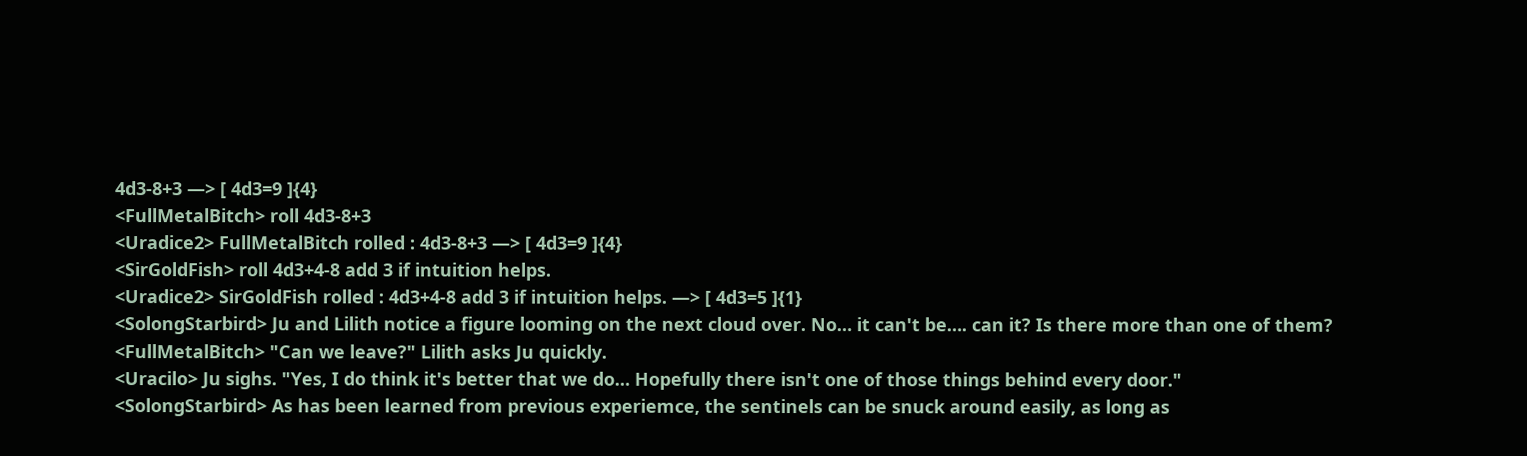4d3-8+3 —> [ 4d3=9 ]{4}
<FullMetalBitch> roll 4d3-8+3
<Uradice2> FullMetalBitch rolled : 4d3-8+3 —> [ 4d3=9 ]{4}
<SirGoldFish> roll 4d3+4-8 add 3 if intuition helps.
<Uradice2> SirGoldFish rolled : 4d3+4-8 add 3 if intuition helps. —> [ 4d3=5 ]{1}
<SolongStarbird> Ju and Lilith notice a figure looming on the next cloud over. No… it can't be…. can it? Is there more than one of them?
<FullMetalBitch> "Can we leave?" Lilith asks Ju quickly.
<Uracilo> Ju sighs. "Yes, I do think it's better that we do… Hopefully there isn't one of those things behind every door."
<SolongStarbird> As has been learned from previous experiemce, the sentinels can be snuck around easily, as long as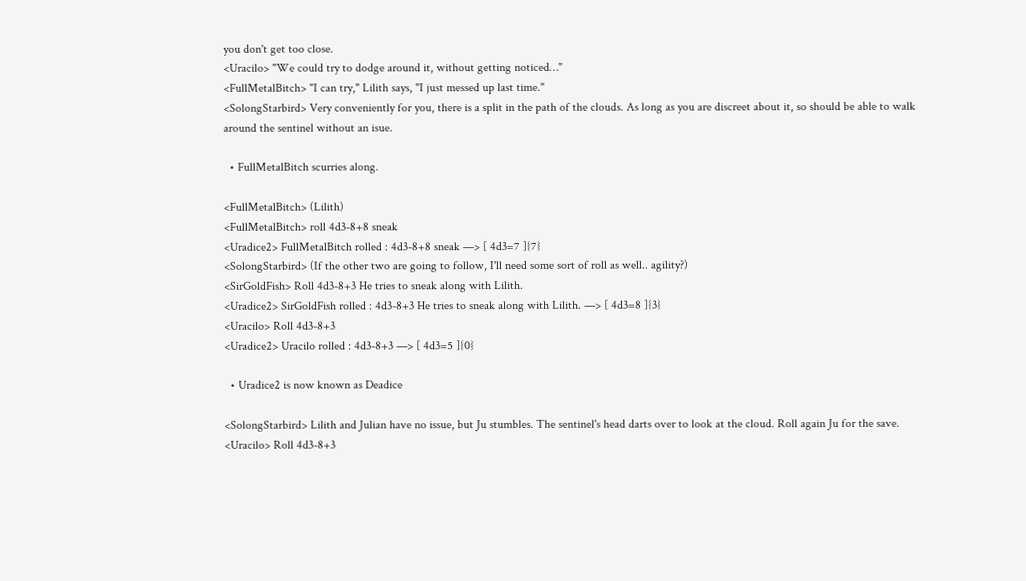you don't get too close.
<Uracilo> "We could try to dodge around it, without getting noticed…"
<FullMetalBitch> "I can try," Lilith says, "I just messed up last time."
<SolongStarbird> Very conveniently for you, there is a split in the path of the clouds. As long as you are discreet about it, so should be able to walk around the sentinel without an isue.

  • FullMetalBitch scurries along.

<FullMetalBitch> (Lilith)
<FullMetalBitch> roll 4d3-8+8 sneak
<Uradice2> FullMetalBitch rolled : 4d3-8+8 sneak —> [ 4d3=7 ]{7}
<SolongStarbird> (If the other two are going to follow, I'll need some sort of roll as well.. agility?)
<SirGoldFish> Roll 4d3-8+3 He tries to sneak along with Lilith.
<Uradice2> SirGoldFish rolled : 4d3-8+3 He tries to sneak along with Lilith. —> [ 4d3=8 ]{3}
<Uracilo> Roll 4d3-8+3
<Uradice2> Uracilo rolled : 4d3-8+3 —> [ 4d3=5 ]{0}

  • Uradice2 is now known as Deadice

<SolongStarbird> Lilith and Julian have no issue, but Ju stumbles. The sentinel's head darts over to look at the cloud. Roll again Ju for the save.
<Uracilo> Roll 4d3-8+3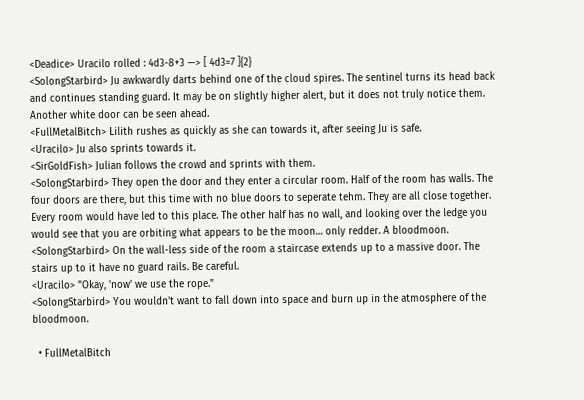<Deadice> Uracilo rolled : 4d3-8+3 —> [ 4d3=7 ]{2}
<SolongStarbird> Ju awkwardly darts behind one of the cloud spires. The sentinel turns its head back and continues standing guard. It may be on slightly higher alert, but it does not truly notice them. Another white door can be seen ahead.
<FullMetalBitch> Lilith rushes as quickly as she can towards it, after seeing Ju is safe.
<Uracilo> Ju also sprints towards it.
<SirGoldFish> Julian follows the crowd and sprints with them.
<SolongStarbird> They open the door and they enter a circular room. Half of the room has walls. The four doors are there, but this time with no blue doors to seperate tehm. They are all close together. Every room would have led to this place. The other half has no wall, and looking over the ledge you would see that you are orbiting what appears to be the moon… only redder. A bloodmoon.
<SolongStarbird> On the wall-less side of the room a staircase extends up to a massive door. The stairs up to it have no guard rails. Be careful.
<Uracilo> "Okay, 'now' we use the rope."
<SolongStarbird> You wouldn't want to fall down into space and burn up in the atmosphere of the bloodmoon.

  • FullMetalBitch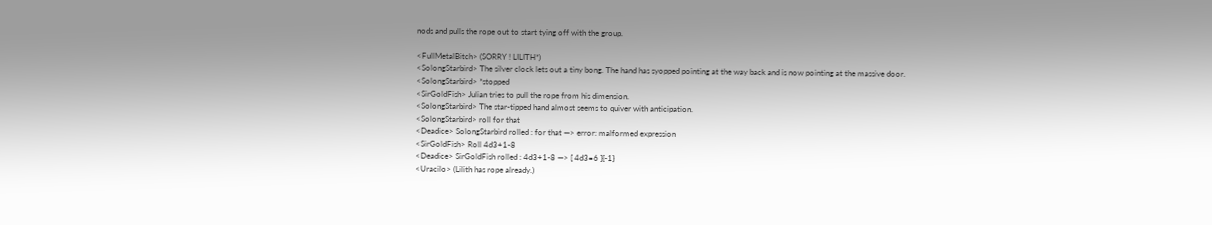nods and pulls the rope out to start tying off with the group.

<FullMetalBitch> (SORRY ! LILITH*)
<SolongStarbird> The silver clock lets out a tiny bong. The hand has syopped pointing at the way back and is now pointing at the massive door.
<SolongStarbird> *stopped
<SirGoldFish> Julian tries to pull the rope from his dimension.
<SolongStarbird> The star-tipped hand almost seems to quiver with anticipation.
<SolongStarbird> roll for that
<Deadice> SolongStarbird rolled : for that —> error: malformed expression
<SirGoldFish> Roll 4d3+1-8
<Deadice> SirGoldFish rolled : 4d3+1-8 —> [ 4d3=6 ]{-1}
<Uracilo> (Lilith has rope already.)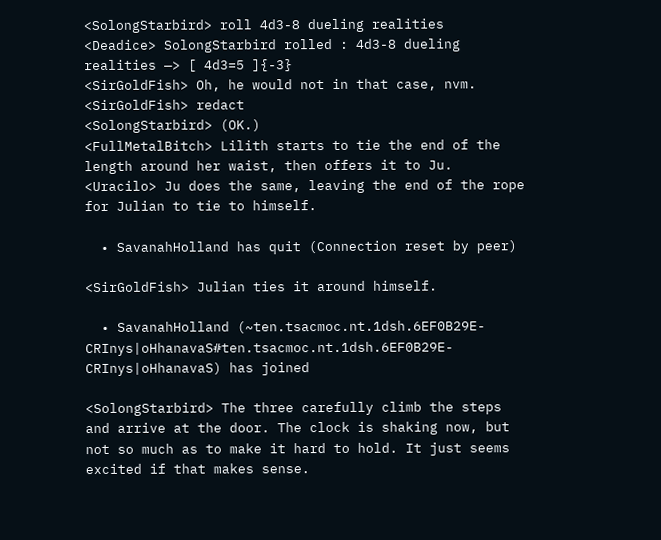<SolongStarbird> roll 4d3-8 dueling realities
<Deadice> SolongStarbird rolled : 4d3-8 dueling realities —> [ 4d3=5 ]{-3}
<SirGoldFish> Oh, he would not in that case, nvm.
<SirGoldFish> redact
<SolongStarbird> (OK.)
<FullMetalBitch> Lilith starts to tie the end of the length around her waist, then offers it to Ju.
<Uracilo> Ju does the same, leaving the end of the rope for Julian to tie to himself.

  • SavanahHolland has quit (Connection reset by peer)

<SirGoldFish> Julian ties it around himself.

  • SavanahHolland (~ten.tsacmoc.nt.1dsh.6EF0B29E-CRInys|oHhanavaS#ten.tsacmoc.nt.1dsh.6EF0B29E-CRInys|oHhanavaS) has joined

<SolongStarbird> The three carefully climb the steps and arrive at the door. The clock is shaking now, but not so much as to make it hard to hold. It just seems excited if that makes sense.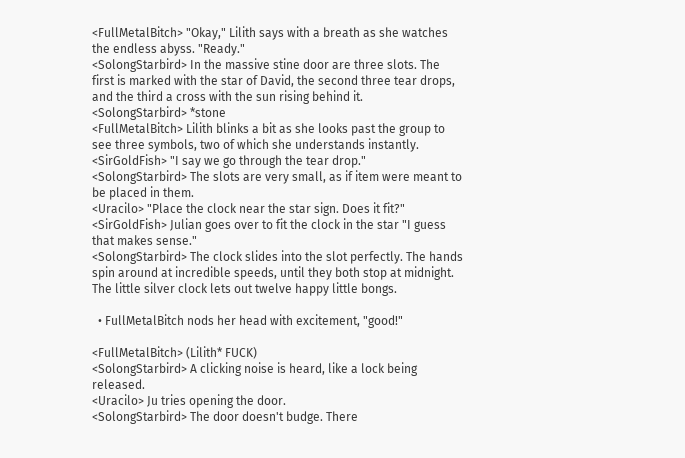<FullMetalBitch> "Okay," Lilith says with a breath as she watches the endless abyss. "Ready."
<SolongStarbird> In the massive stine door are three slots. The first is marked with the star of David, the second three tear drops, and the third a cross with the sun rising behind it.
<SolongStarbird> *stone
<FullMetalBitch> Lilith blinks a bit as she looks past the group to see three symbols, two of which she understands instantly.
<SirGoldFish> "I say we go through the tear drop."
<SolongStarbird> The slots are very small, as if item were meant to be placed in them.
<Uracilo> "Place the clock near the star sign. Does it fit?"
<SirGoldFish> Julian goes over to fit the clock in the star "I guess that makes sense."
<SolongStarbird> The clock slides into the slot perfectly. The hands spin around at incredible speeds, until they both stop at midnight. The little silver clock lets out twelve happy little bongs.

  • FullMetalBitch nods her head with excitement, "good!"

<FullMetalBitch> (Lilith* FUCK)
<SolongStarbird> A clicking noise is heard, like a lock being released.
<Uracilo> Ju tries opening the door.
<SolongStarbird> The door doesn't budge. There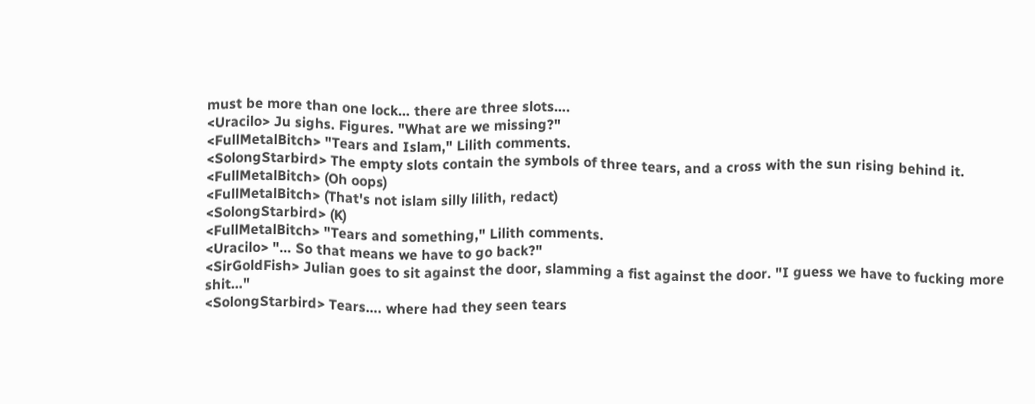must be more than one lock… there are three slots….
<Uracilo> Ju sighs. Figures. "What are we missing?"
<FullMetalBitch> "Tears and Islam," Lilith comments.
<SolongStarbird> The empty slots contain the symbols of three tears, and a cross with the sun rising behind it.
<FullMetalBitch> (Oh oops)
<FullMetalBitch> (That's not islam silly lilith, redact)
<SolongStarbird> (K)
<FullMetalBitch> "Tears and something," Lilith comments.
<Uracilo> "… So that means we have to go back?"
<SirGoldFish> Julian goes to sit against the door, slamming a fist against the door. "I guess we have to fucking more shit…"
<SolongStarbird> Tears…. where had they seen tears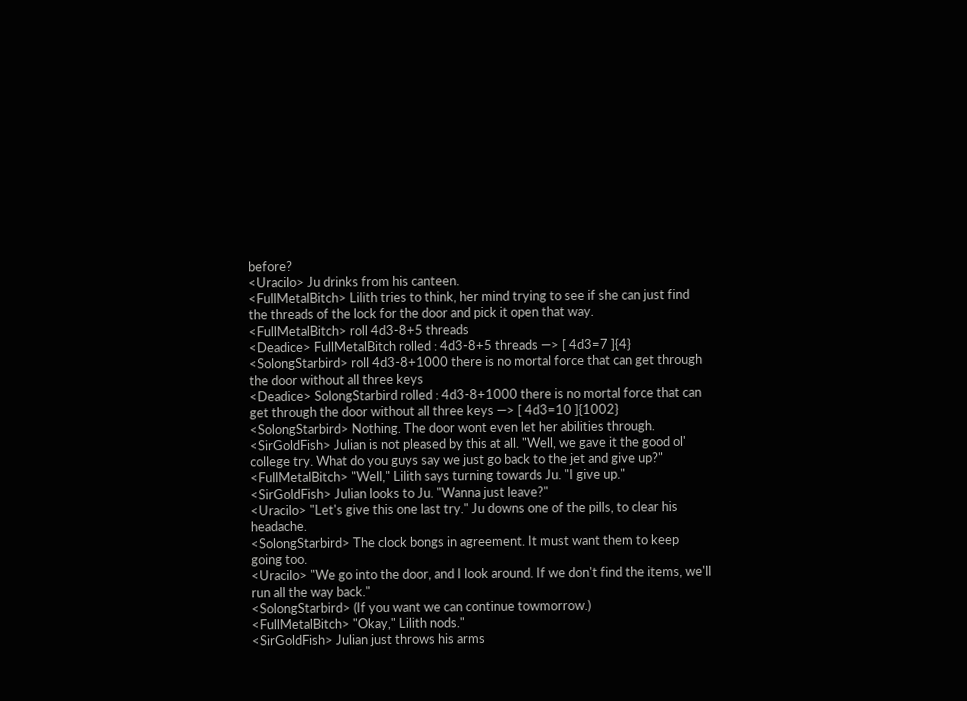before?
<Uracilo> Ju drinks from his canteen.
<FullMetalBitch> Lilith tries to think, her mind trying to see if she can just find the threads of the lock for the door and pick it open that way.
<FullMetalBitch> roll 4d3-8+5 threads
<Deadice> FullMetalBitch rolled : 4d3-8+5 threads —> [ 4d3=7 ]{4}
<SolongStarbird> roll 4d3-8+1000 there is no mortal force that can get through the door without all three keys
<Deadice> SolongStarbird rolled : 4d3-8+1000 there is no mortal force that can get through the door without all three keys —> [ 4d3=10 ]{1002}
<SolongStarbird> Nothing. The door wont even let her abilities through.
<SirGoldFish> Julian is not pleased by this at all. "Well, we gave it the good ol' college try. What do you guys say we just go back to the jet and give up?"
<FullMetalBitch> "Well," Lilith says turning towards Ju. "I give up."
<SirGoldFish> Julian looks to Ju. "Wanna just leave?"
<Uracilo> "Let's give this one last try." Ju downs one of the pills, to clear his headache.
<SolongStarbird> The clock bongs in agreement. It must want them to keep going too.
<Uracilo> "We go into the door, and I look around. If we don't find the items, we'll run all the way back."
<SolongStarbird> (If you want we can continue towmorrow.)
<FullMetalBitch> "Okay," Lilith nods."
<SirGoldFish> Julian just throws his arms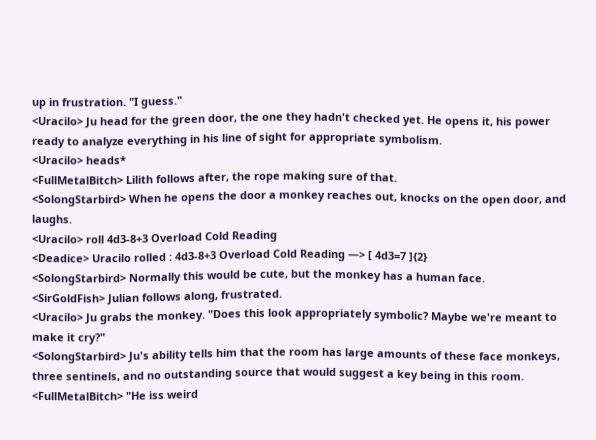up in frustration. "I guess."
<Uracilo> Ju head for the green door, the one they hadn't checked yet. He opens it, his power ready to analyze everything in his line of sight for appropriate symbolism.
<Uracilo> heads*
<FullMetalBitch> Lilith follows after, the rope making sure of that.
<SolongStarbird> When he opens the door a monkey reaches out, knocks on the open door, and laughs.
<Uracilo> roll 4d3-8+3 Overload Cold Reading
<Deadice> Uracilo rolled : 4d3-8+3 Overload Cold Reading —> [ 4d3=7 ]{2}
<SolongStarbird> Normally this would be cute, but the monkey has a human face.
<SirGoldFish> Julian follows along, frustrated.
<Uracilo> Ju grabs the monkey. "Does this look appropriately symbolic? Maybe we're meant to make it cry?"
<SolongStarbird> Ju's ability tells him that the room has large amounts of these face monkeys, three sentinels, and no outstanding source that would suggest a key being in this room.
<FullMetalBitch> "He iss weird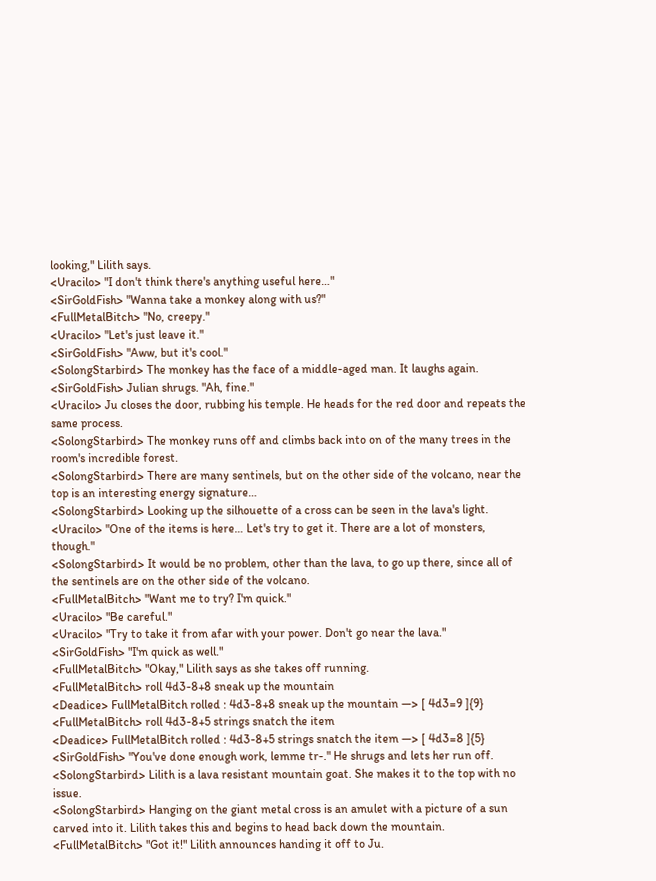looking," Lilith says.
<Uracilo> "I don't think there's anything useful here…"
<SirGoldFish> "Wanna take a monkey along with us?"
<FullMetalBitch> "No, creepy."
<Uracilo> "Let's just leave it."
<SirGoldFish> "Aww, but it's cool."
<SolongStarbird> The monkey has the face of a middle-aged man. It laughs again.
<SirGoldFish> Julian shrugs. "Ah, fine."
<Uracilo> Ju closes the door, rubbing his temple. He heads for the red door and repeats the same process.
<SolongStarbird> The monkey runs off and climbs back into on of the many trees in the room's incredible forest.
<SolongStarbird> There are many sentinels, but on the other side of the volcano, near the top is an interesting energy signature…
<SolongStarbird> Looking up the silhouette of a cross can be seen in the lava's light.
<Uracilo> "One of the items is here… Let's try to get it. There are a lot of monsters, though."
<SolongStarbird> It would be no problem, other than the lava, to go up there, since all of the sentinels are on the other side of the volcano.
<FullMetalBitch> "Want me to try? I'm quick."
<Uracilo> "Be careful."
<Uracilo> "Try to take it from afar with your power. Don't go near the lava."
<SirGoldFish> "I'm quick as well."
<FullMetalBitch> "Okay," Lilith says as she takes off running.
<FullMetalBitch> roll 4d3-8+8 sneak up the mountain
<Deadice> FullMetalBitch rolled : 4d3-8+8 sneak up the mountain —> [ 4d3=9 ]{9}
<FullMetalBitch> roll 4d3-8+5 strings snatch the item
<Deadice> FullMetalBitch rolled : 4d3-8+5 strings snatch the item —> [ 4d3=8 ]{5}
<SirGoldFish> "You've done enough work, lemme tr-." He shrugs and lets her run off.
<SolongStarbird> Lilith is a lava resistant mountain goat. She makes it to the top with no issue.
<SolongStarbird> Hanging on the giant metal cross is an amulet with a picture of a sun carved into it. Lilith takes this and begins to head back down the mountain.
<FullMetalBitch> "Got it!" Lilith announces handing it off to Ju.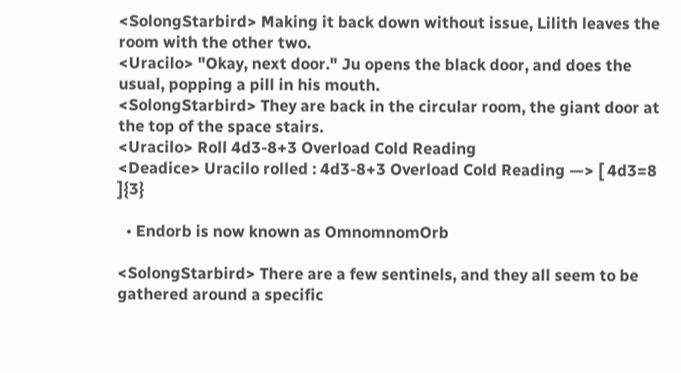<SolongStarbird> Making it back down without issue, Lilith leaves the room with the other two.
<Uracilo> "Okay, next door." Ju opens the black door, and does the usual, popping a pill in his mouth.
<SolongStarbird> They are back in the circular room, the giant door at the top of the space stairs.
<Uracilo> Roll 4d3-8+3 Overload Cold Reading
<Deadice> Uracilo rolled : 4d3-8+3 Overload Cold Reading —> [ 4d3=8 ]{3}

  • Endorb is now known as OmnomnomOrb

<SolongStarbird> There are a few sentinels, and they all seem to be gathered around a specific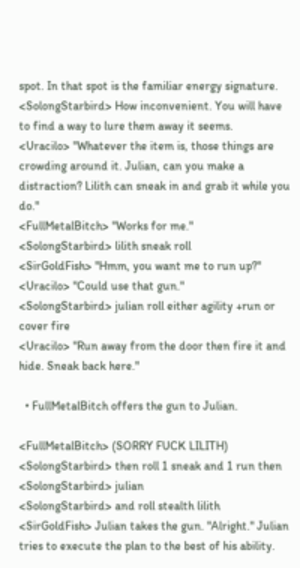spot. In that spot is the familiar energy signature.
<SolongStarbird> How inconvenient. You will have to find a way to lure them away it seems.
<Uracilo> "Whatever the item is, those things are crowding around it. Julian, can you make a distraction? Lilith can sneak in and grab it while you do."
<FullMetalBitch> "Works for me."
<SolongStarbird> lilith sneak roll
<SirGoldFish> "Hmm, you want me to run up?"
<Uracilo> "Could use that gun."
<SolongStarbird> julian roll either agility +run or cover fire
<Uracilo> "Run away from the door then fire it and hide. Sneak back here."

  • FullMetalBitch offers the gun to Julian.

<FullMetalBitch> (SORRY FUCK LILITH)
<SolongStarbird> then roll 1 sneak and 1 run then
<SolongStarbird> julian
<SolongStarbird> and roll stealth lilith
<SirGoldFish> Julian takes the gun. "Alright." Julian tries to execute the plan to the best of his ability.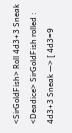<SirGoldFish> Roll 4d3+3 Sneak
<Deadice> SirGoldFish rolled : 4d3+3 Sneak —> [ 4d3=9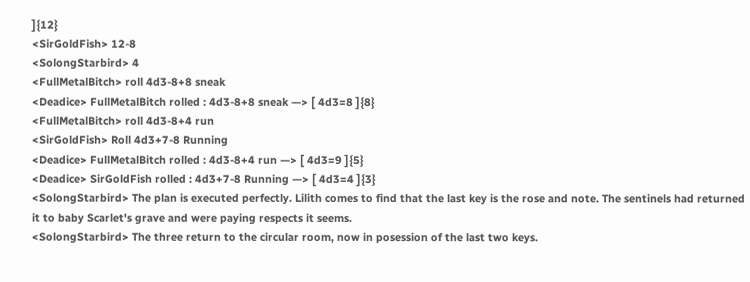]{12}
<SirGoldFish> 12-8
<SolongStarbird> 4
<FullMetalBitch> roll 4d3-8+8 sneak
<Deadice> FullMetalBitch rolled : 4d3-8+8 sneak —> [ 4d3=8 ]{8}
<FullMetalBitch> roll 4d3-8+4 run
<SirGoldFish> Roll 4d3+7-8 Running
<Deadice> FullMetalBitch rolled : 4d3-8+4 run —> [ 4d3=9 ]{5}
<Deadice> SirGoldFish rolled : 4d3+7-8 Running —> [ 4d3=4 ]{3}
<SolongStarbird> The plan is executed perfectly. Lilith comes to find that the last key is the rose and note. The sentinels had returned it to baby Scarlet's grave and were paying respects it seems.
<SolongStarbird> The three return to the circular room, now in posession of the last two keys.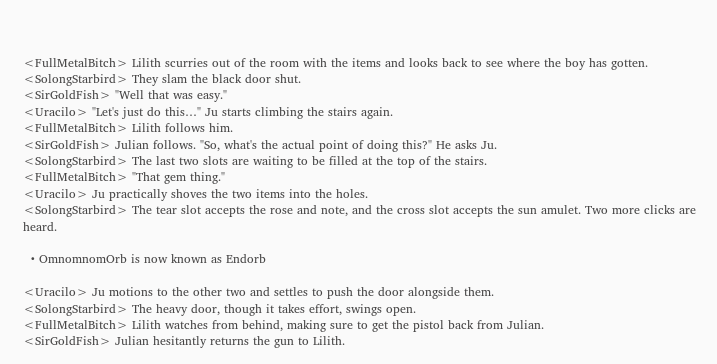<FullMetalBitch> Lilith scurries out of the room with the items and looks back to see where the boy has gotten.
<SolongStarbird> They slam the black door shut.
<SirGoldFish> "Well that was easy."
<Uracilo> "Let's just do this…" Ju starts climbing the stairs again.
<FullMetalBitch> Lilith follows him.
<SirGoldFish> Julian follows. "So, what's the actual point of doing this?" He asks Ju.
<SolongStarbird> The last two slots are waiting to be filled at the top of the stairs.
<FullMetalBitch> "That gem thing."
<Uracilo> Ju practically shoves the two items into the holes.
<SolongStarbird> The tear slot accepts the rose and note, and the cross slot accepts the sun amulet. Two more clicks are heard.

  • OmnomnomOrb is now known as Endorb

<Uracilo> Ju motions to the other two and settles to push the door alongside them.
<SolongStarbird> The heavy door, though it takes effort, swings open.
<FullMetalBitch> Lilith watches from behind, making sure to get the pistol back from Julian.
<SirGoldFish> Julian hesitantly returns the gun to Lilith.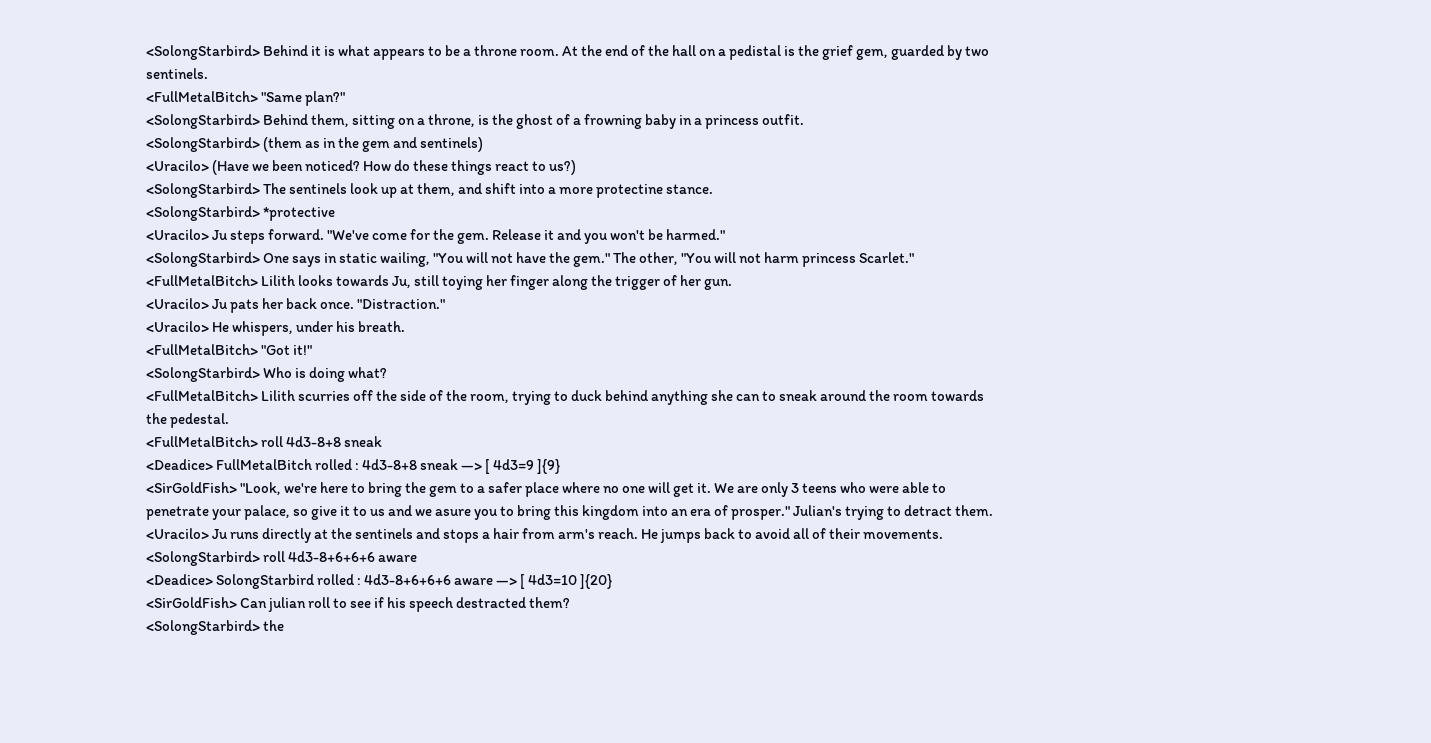<SolongStarbird> Behind it is what appears to be a throne room. At the end of the hall on a pedistal is the grief gem, guarded by two sentinels.
<FullMetalBitch> "Same plan?"
<SolongStarbird> Behind them, sitting on a throne, is the ghost of a frowning baby in a princess outfit.
<SolongStarbird> (them as in the gem and sentinels)
<Uracilo> (Have we been noticed? How do these things react to us?)
<SolongStarbird> The sentinels look up at them, and shift into a more protectine stance.
<SolongStarbird> *protective
<Uracilo> Ju steps forward. "We've come for the gem. Release it and you won't be harmed."
<SolongStarbird> One says in static wailing, "You will not have the gem." The other, "You will not harm princess Scarlet."
<FullMetalBitch> Lilith looks towards Ju, still toying her finger along the trigger of her gun.
<Uracilo> Ju pats her back once. "Distraction."
<Uracilo> He whispers, under his breath.
<FullMetalBitch> "Got it!"
<SolongStarbird> Who is doing what?
<FullMetalBitch> Lilith scurries off the side of the room, trying to duck behind anything she can to sneak around the room towards the pedestal.
<FullMetalBitch> roll 4d3-8+8 sneak
<Deadice> FullMetalBitch rolled : 4d3-8+8 sneak —> [ 4d3=9 ]{9}
<SirGoldFish> "Look, we're here to bring the gem to a safer place where no one will get it. We are only 3 teens who were able to penetrate your palace, so give it to us and we asure you to bring this kingdom into an era of prosper." Julian's trying to detract them.
<Uracilo> Ju runs directly at the sentinels and stops a hair from arm's reach. He jumps back to avoid all of their movements.
<SolongStarbird> roll 4d3-8+6+6+6 aware
<Deadice> SolongStarbird rolled : 4d3-8+6+6+6 aware —> [ 4d3=10 ]{20}
<SirGoldFish> Can julian roll to see if his speech destracted them?
<SolongStarbird> the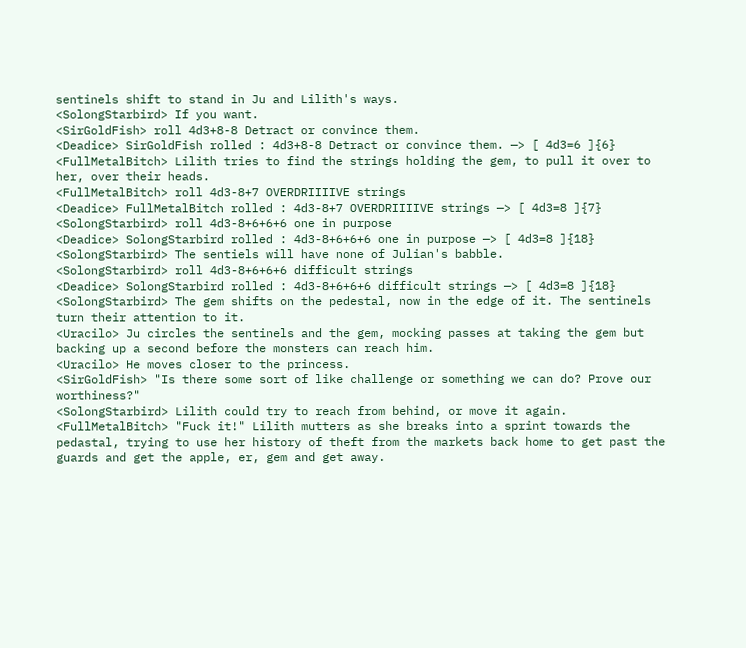sentinels shift to stand in Ju and Lilith's ways.
<SolongStarbird> If you want.
<SirGoldFish> roll 4d3+8-8 Detract or convince them.
<Deadice> SirGoldFish rolled : 4d3+8-8 Detract or convince them. —> [ 4d3=6 ]{6}
<FullMetalBitch> Lilith tries to find the strings holding the gem, to pull it over to her, over their heads.
<FullMetalBitch> roll 4d3-8+7 OVERDRIIIIVE strings
<Deadice> FullMetalBitch rolled : 4d3-8+7 OVERDRIIIIVE strings —> [ 4d3=8 ]{7}
<SolongStarbird> roll 4d3-8+6+6+6 one in purpose
<Deadice> SolongStarbird rolled : 4d3-8+6+6+6 one in purpose —> [ 4d3=8 ]{18}
<SolongStarbird> The sentiels will have none of Julian's babble.
<SolongStarbird> roll 4d3-8+6+6+6 difficult strings
<Deadice> SolongStarbird rolled : 4d3-8+6+6+6 difficult strings —> [ 4d3=8 ]{18}
<SolongStarbird> The gem shifts on the pedestal, now in the edge of it. The sentinels turn their attention to it.
<Uracilo> Ju circles the sentinels and the gem, mocking passes at taking the gem but backing up a second before the monsters can reach him.
<Uracilo> He moves closer to the princess.
<SirGoldFish> "Is there some sort of like challenge or something we can do? Prove our worthiness?"
<SolongStarbird> Lilith could try to reach from behind, or move it again.
<FullMetalBitch> "Fuck it!" Lilith mutters as she breaks into a sprint towards the pedastal, trying to use her history of theft from the markets back home to get past the guards and get the apple, er, gem and get away.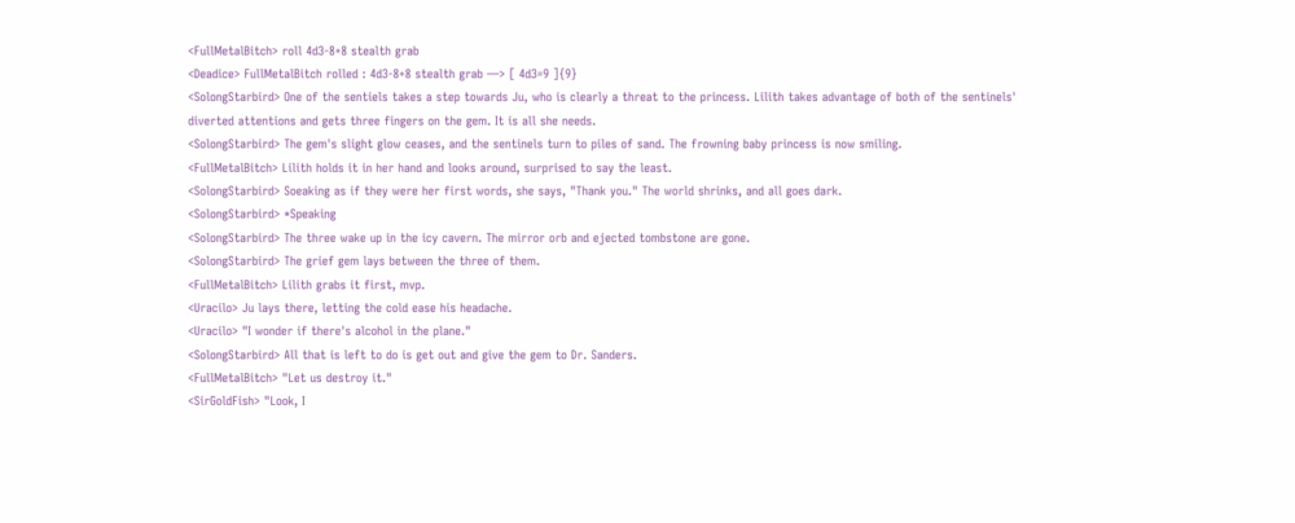<FullMetalBitch> roll 4d3-8+8 stealth grab
<Deadice> FullMetalBitch rolled : 4d3-8+8 stealth grab —> [ 4d3=9 ]{9}
<SolongStarbird> One of the sentiels takes a step towards Ju, who is clearly a threat to the princess. Lilith takes advantage of both of the sentinels' diverted attentions and gets three fingers on the gem. It is all she needs.
<SolongStarbird> The gem's slight glow ceases, and the sentinels turn to piles of sand. The frowning baby princess is now smiling.
<FullMetalBitch> Lilith holds it in her hand and looks around, surprised to say the least.
<SolongStarbird> Soeaking as if they were her first words, she says, "Thank you." The world shrinks, and all goes dark.
<SolongStarbird> *Speaking
<SolongStarbird> The three wake up in the icy cavern. The mirror orb and ejected tombstone are gone.
<SolongStarbird> The grief gem lays between the three of them.
<FullMetalBitch> Lilith grabs it first, mvp.
<Uracilo> Ju lays there, letting the cold ease his headache.
<Uracilo> "I wonder if there's alcohol in the plane."
<SolongStarbird> All that is left to do is get out and give the gem to Dr. Sanders.
<FullMetalBitch> "Let us destroy it."
<SirGoldFish> "Look, I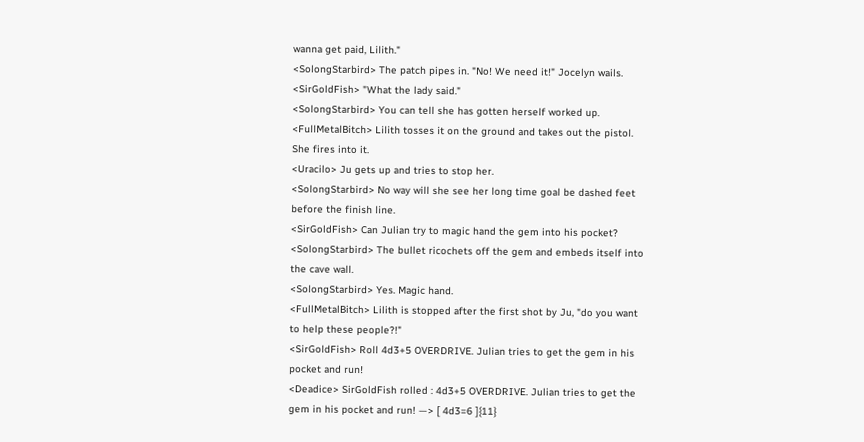wanna get paid, Lilith."
<SolongStarbird> The patch pipes in. "No! We need it!" Jocelyn wails.
<SirGoldFish> "What the lady said."
<SolongStarbird> You can tell she has gotten herself worked up.
<FullMetalBitch> Lilith tosses it on the ground and takes out the pistol. She fires into it.
<Uracilo> Ju gets up and tries to stop her.
<SolongStarbird> No way will she see her long time goal be dashed feet before the finish line.
<SirGoldFish> Can Julian try to magic hand the gem into his pocket?
<SolongStarbird> The bullet ricochets off the gem and embeds itself into the cave wall.
<SolongStarbird> Yes. Magic hand.
<FullMetalBitch> Lilith is stopped after the first shot by Ju, "do you want to help these people?!"
<SirGoldFish> Roll 4d3+5 OVERDRIVE. Julian tries to get the gem in his pocket and run!
<Deadice> SirGoldFish rolled : 4d3+5 OVERDRIVE. Julian tries to get the gem in his pocket and run! —> [ 4d3=6 ]{11}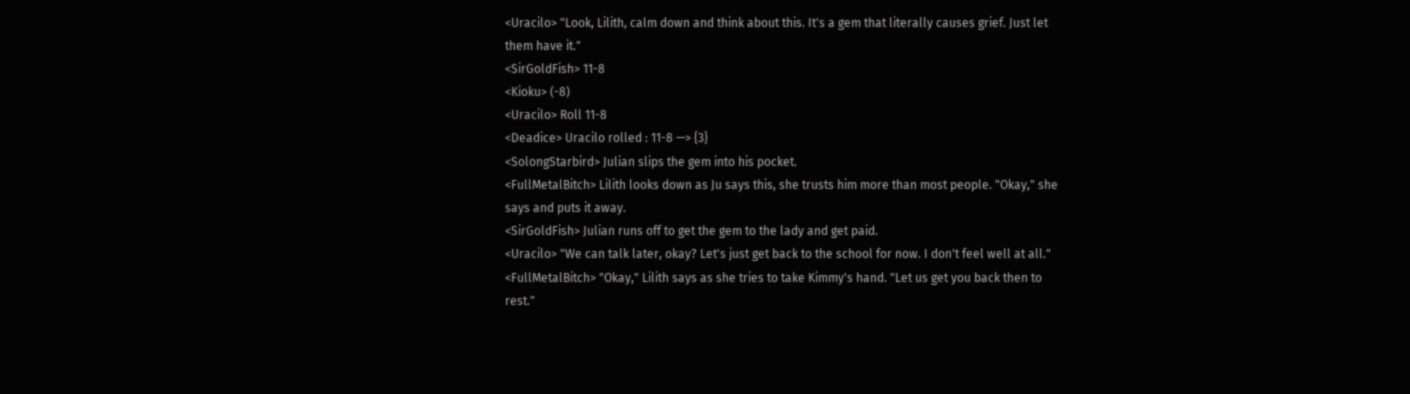<Uracilo> "Look, Lilith, calm down and think about this. It's a gem that literally causes grief. Just let them have it."
<SirGoldFish> 11-8
<Kioku> (-8)
<Uracilo> Roll 11-8
<Deadice> Uracilo rolled : 11-8 —> {3}
<SolongStarbird> Julian slips the gem into his pocket.
<FullMetalBitch> Lilith looks down as Ju says this, she trusts him more than most people. "Okay," she says and puts it away.
<SirGoldFish> Julian runs off to get the gem to the lady and get paid.
<Uracilo> "We can talk later, okay? Let's just get back to the school for now. I don't feel well at all."
<FullMetalBitch> "Okay," Lilith says as she tries to take Kimmy's hand. "Let us get you back then to rest."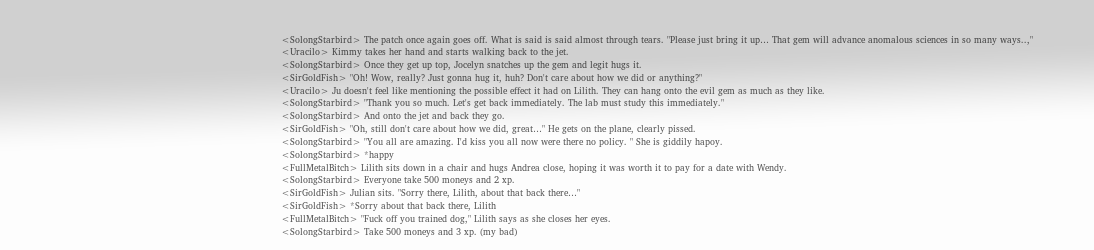<SolongStarbird> The patch once again goes off. What is said is said almost through tears. "Please just bring it up… That gem will advance anomalous sciences in so many ways..,"
<Uracilo> Kimmy takes her hand and starts walking back to the jet.
<SolongStarbird> Once they get up top, Jocelyn snatches up the gem and legit hugs it.
<SirGoldFish> "Oh! Wow, really? Just gonna hug it, huh? Don't care about how we did or anything?"
<Uracilo> Ju doesn't feel like mentioning the possible effect it had on Lilith. They can hang onto the evil gem as much as they like.
<SolongStarbird> "Thank you so much. Let's get back immediately. The lab must study this immediately."
<SolongStarbird> And onto the jet and back they go.
<SirGoldFish> "Oh, still don't care about how we did, great…" He gets on the plane, clearly pissed.
<SolongStarbird> "You all are amazing. I'd kiss you all now were there no policy. " She is giddily hapoy.
<SolongStarbird> *happy
<FullMetalBitch> Lilith sits down in a chair and hugs Andrea close, hoping it was worth it to pay for a date with Wendy.
<SolongStarbird> Everyone take 500 moneys and 2 xp.
<SirGoldFish> Julian sits. "Sorry there, Lilith, about that back there…"
<SirGoldFish> *Sorry about that back there, Lilith
<FullMetalBitch> "Fuck off you trained dog," Lilith says as she closes her eyes.
<SolongStarbird> Take 500 moneys and 3 xp. (my bad)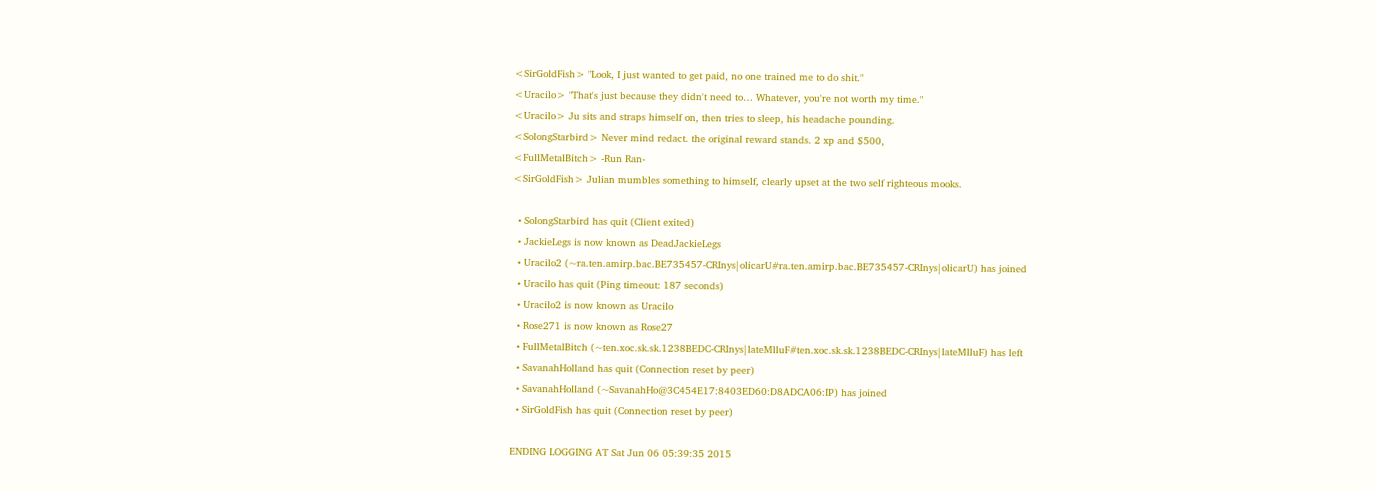<SirGoldFish> "Look, I just wanted to get paid, no one trained me to do shit."
<Uracilo> "That's just because they didn't need to… Whatever, you're not worth my time."
<Uracilo> Ju sits and straps himself on, then tries to sleep, his headache pounding.
<SolongStarbird> Never mind redact. the original reward stands. 2 xp and $500,
<FullMetalBitch> -Run Ran-
<SirGoldFish> Julian mumbles something to himself, clearly upset at the two self righteous mooks.

  • SolongStarbird has quit (Client exited)
  • JackieLegs is now known as DeadJackieLegs
  • Uracilo2 (~ra.ten.amirp.bac.BE735457-CRInys|olicarU#ra.ten.amirp.bac.BE735457-CRInys|olicarU) has joined
  • Uracilo has quit (Ping timeout: 187 seconds)
  • Uracilo2 is now known as Uracilo
  • Rose271 is now known as Rose27
  • FullMetalBitch (~ten.xoc.sk.sk.1238BEDC-CRInys|lateMlluF#ten.xoc.sk.sk.1238BEDC-CRInys|lateMlluF) has left
  • SavanahHolland has quit (Connection reset by peer)
  • SavanahHolland (~SavanahHo@3C454E17:8403ED60:D8ADCA06:IP) has joined
  • SirGoldFish has quit (Connection reset by peer)

ENDING LOGGING AT Sat Jun 06 05:39:35 2015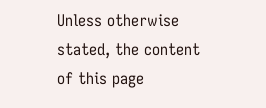Unless otherwise stated, the content of this page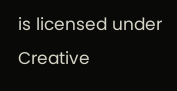is licensed under Creative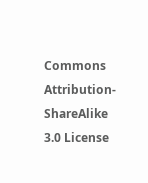Commons Attribution-ShareAlike 3.0 License